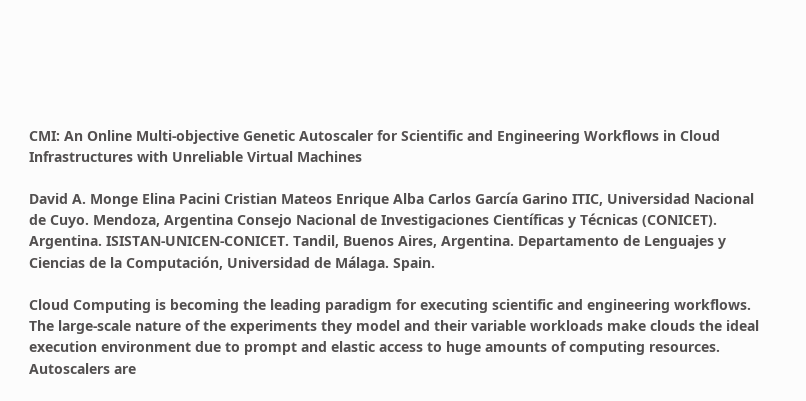CMI: An Online Multi-objective Genetic Autoscaler for Scientific and Engineering Workflows in Cloud Infrastructures with Unreliable Virtual Machines

David A. Monge Elina Pacini Cristian Mateos Enrique Alba Carlos García Garino ITIC, Universidad Nacional de Cuyo. Mendoza, Argentina Consejo Nacional de Investigaciones Científicas y Técnicas (CONICET). Argentina. ISISTAN-UNICEN-CONICET. Tandil, Buenos Aires, Argentina. Departamento de Lenguajes y Ciencias de la Computación, Universidad de Málaga. Spain.

Cloud Computing is becoming the leading paradigm for executing scientific and engineering workflows. The large-scale nature of the experiments they model and their variable workloads make clouds the ideal execution environment due to prompt and elastic access to huge amounts of computing resources. Autoscalers are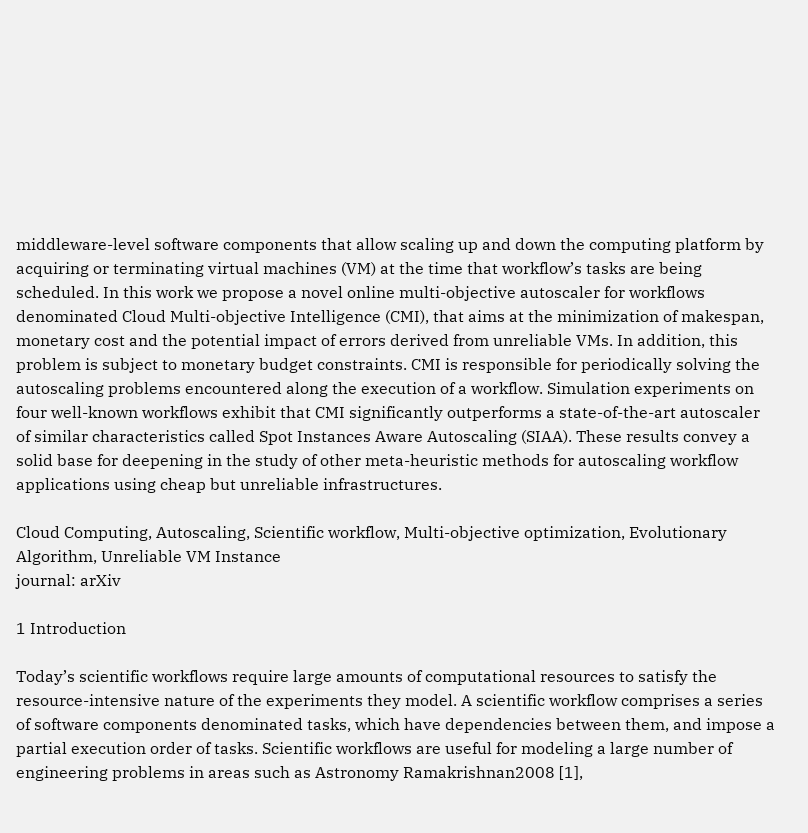middleware-level software components that allow scaling up and down the computing platform by acquiring or terminating virtual machines (VM) at the time that workflow’s tasks are being scheduled. In this work we propose a novel online multi-objective autoscaler for workflows denominated Cloud Multi-objective Intelligence (CMI), that aims at the minimization of makespan, monetary cost and the potential impact of errors derived from unreliable VMs. In addition, this problem is subject to monetary budget constraints. CMI is responsible for periodically solving the autoscaling problems encountered along the execution of a workflow. Simulation experiments on four well-known workflows exhibit that CMI significantly outperforms a state-of-the-art autoscaler of similar characteristics called Spot Instances Aware Autoscaling (SIAA). These results convey a solid base for deepening in the study of other meta-heuristic methods for autoscaling workflow applications using cheap but unreliable infrastructures.

Cloud Computing, Autoscaling, Scientific workflow, Multi-objective optimization, Evolutionary Algorithm, Unreliable VM Instance
journal: arXiv

1 Introduction

Today’s scientific workflows require large amounts of computational resources to satisfy the resource-intensive nature of the experiments they model. A scientific workflow comprises a series of software components denominated tasks, which have dependencies between them, and impose a partial execution order of tasks. Scientific workflows are useful for modeling a large number of engineering problems in areas such as Astronomy Ramakrishnan2008 [1],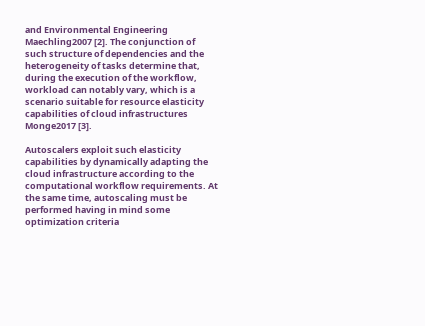and Environmental Engineering Maechling2007 [2]. The conjunction of such structure of dependencies and the heterogeneity of tasks determine that, during the execution of the workflow, workload can notably vary, which is a scenario suitable for resource elasticity capabilities of cloud infrastructures Monge2017 [3].

Autoscalers exploit such elasticity capabilities by dynamically adapting the cloud infrastructure according to the computational workflow requirements. At the same time, autoscaling must be performed having in mind some optimization criteria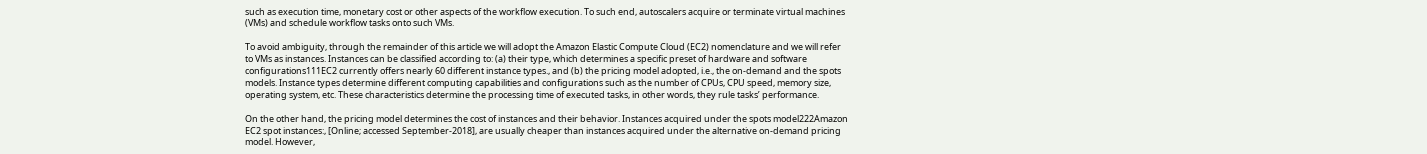such as execution time, monetary cost or other aspects of the workflow execution. To such end, autoscalers acquire or terminate virtual machines (VMs) and schedule workflow tasks onto such VMs.

To avoid ambiguity, through the remainder of this article we will adopt the Amazon Elastic Compute Cloud (EC2) nomenclature and we will refer to VMs as instances. Instances can be classified according to: (a) their type, which determines a specific preset of hardware and software configurations111EC2 currently offers nearly 60 different instance types., and (b) the pricing model adopted, i.e., the on-demand and the spots models. Instance types determine different computing capabilities and configurations such as the number of CPUs, CPU speed, memory size, operating system, etc. These characteristics determine the processing time of executed tasks, in other words, they rule tasks’ performance.

On the other hand, the pricing model determines the cost of instances and their behavior. Instances acquired under the spots model222Amazon EC2 spot instances:, [Online; accessed September-2018], are usually cheaper than instances acquired under the alternative on-demand pricing model. However,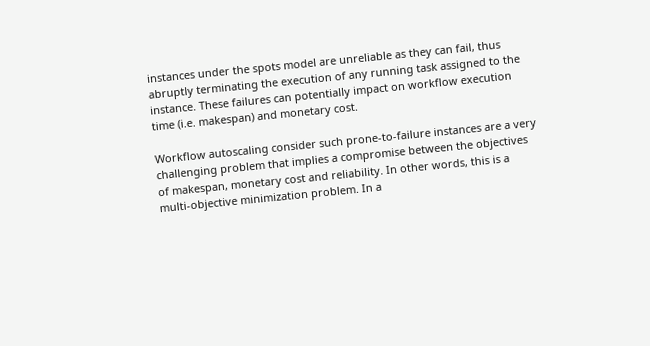instances under the spots model are unreliable as they can fail, thus abruptly terminating the execution of any running task assigned to the instance. These failures can potentially impact on workflow execution time (i.e. makespan) and monetary cost.

Workflow autoscaling consider such prone-to-failure instances are a very challenging problem that implies a compromise between the objectives of makespan, monetary cost and reliability. In other words, this is a multi-objective minimization problem. In a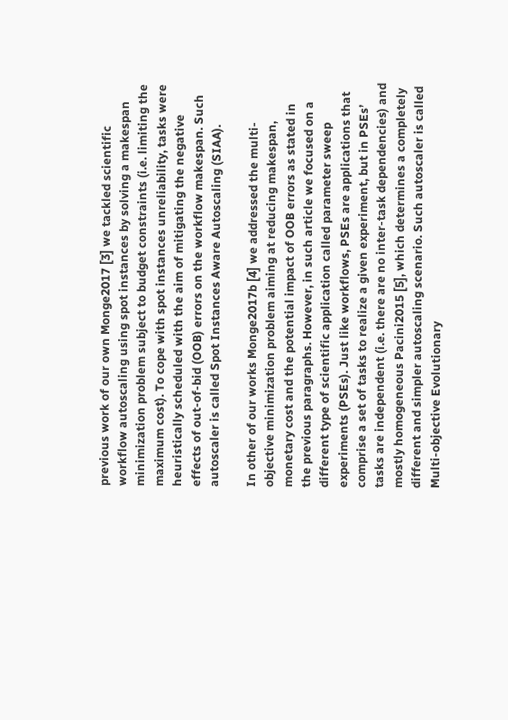previous work of our own Monge2017 [3] we tackled scientific workflow autoscaling using spot instances by solving a makespan minimization problem subject to budget constraints (i.e. limiting the maximum cost). To cope with spot instances unreliability, tasks were heuristically scheduled with the aim of mitigating the negative effects of out-of-bid (OOB) errors on the workflow makespan. Such autoscaler is called Spot Instances Aware Autoscaling (SIAA).

In other of our works Monge2017b [4] we addressed the multi-objective minimization problem aiming at reducing makespan, monetary cost and the potential impact of OOB errors as stated in the previous paragraphs. However, in such article we focused on a different type of scientific application called parameter sweep experiments (PSEs). Just like workflows, PSEs are applications that comprise a set of tasks to realize a given experiment, but in PSEs’ tasks are independent (i.e. there are no inter-task dependencies) and mostly homogeneous Pacini2015 [5], which determines a completely different and simpler autoscaling scenario. Such autoscaler is called Multi-objective Evolutionary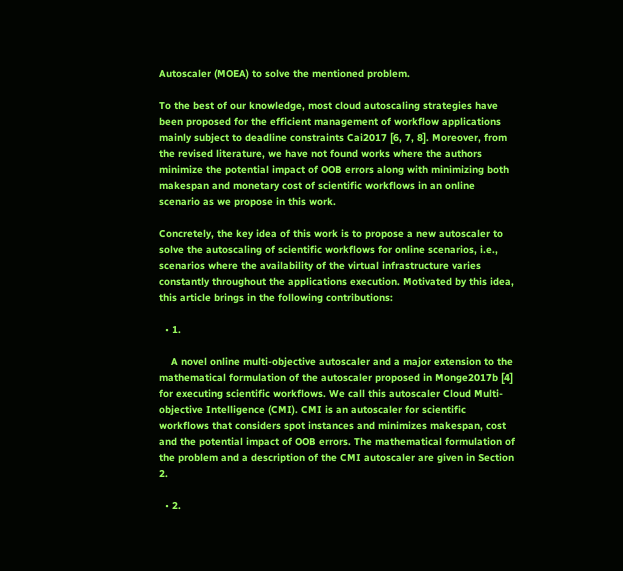Autoscaler (MOEA) to solve the mentioned problem.

To the best of our knowledge, most cloud autoscaling strategies have been proposed for the efficient management of workflow applications mainly subject to deadline constraints Cai2017 [6, 7, 8]. Moreover, from the revised literature, we have not found works where the authors minimize the potential impact of OOB errors along with minimizing both makespan and monetary cost of scientific workflows in an online scenario as we propose in this work.

Concretely, the key idea of this work is to propose a new autoscaler to solve the autoscaling of scientific workflows for online scenarios, i.e., scenarios where the availability of the virtual infrastructure varies constantly throughout the applications execution. Motivated by this idea, this article brings in the following contributions:

  • 1.

    A novel online multi-objective autoscaler and a major extension to the mathematical formulation of the autoscaler proposed in Monge2017b [4] for executing scientific workflows. We call this autoscaler Cloud Multi-objective Intelligence (CMI). CMI is an autoscaler for scientific workflows that considers spot instances and minimizes makespan, cost and the potential impact of OOB errors. The mathematical formulation of the problem and a description of the CMI autoscaler are given in Section 2.

  • 2.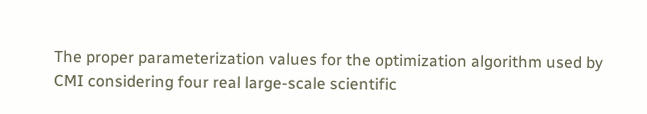The proper parameterization values for the optimization algorithm used by CMI considering four real large-scale scientific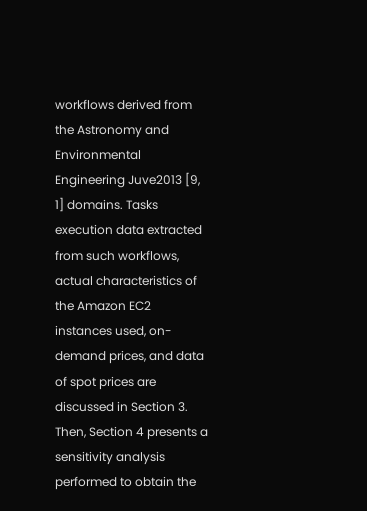workflows derived from the Astronomy and Environmental Engineering Juve2013 [9, 1] domains. Tasks execution data extracted from such workflows, actual characteristics of the Amazon EC2 instances used, on-demand prices, and data of spot prices are discussed in Section 3. Then, Section 4 presents a sensitivity analysis performed to obtain the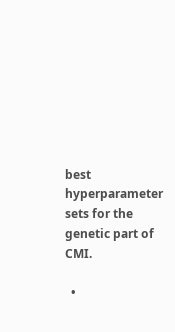best hyperparameter sets for the genetic part of CMI.

  •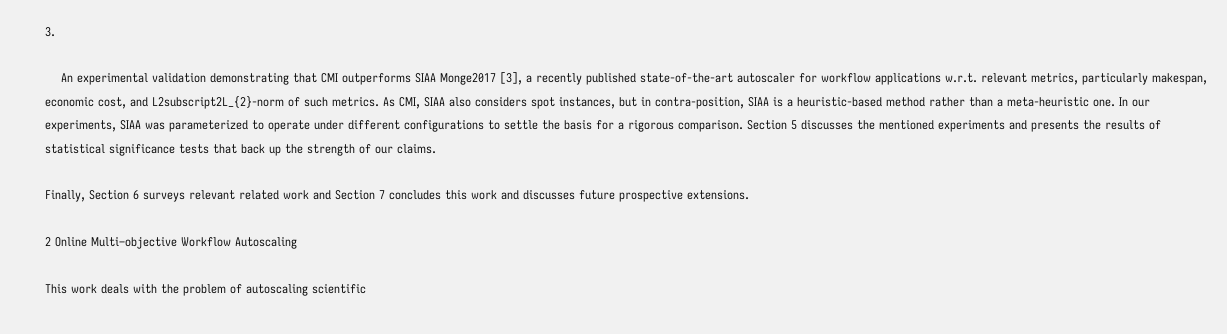3.

    An experimental validation demonstrating that CMI outperforms SIAA Monge2017 [3], a recently published state-of-the-art autoscaler for workflow applications w.r.t. relevant metrics, particularly makespan, economic cost, and L2subscript2L_{2}-norm of such metrics. As CMI, SIAA also considers spot instances, but in contra-position, SIAA is a heuristic-based method rather than a meta-heuristic one. In our experiments, SIAA was parameterized to operate under different configurations to settle the basis for a rigorous comparison. Section 5 discusses the mentioned experiments and presents the results of statistical significance tests that back up the strength of our claims.

Finally, Section 6 surveys relevant related work and Section 7 concludes this work and discusses future prospective extensions.

2 Online Multi–objective Workflow Autoscaling

This work deals with the problem of autoscaling scientific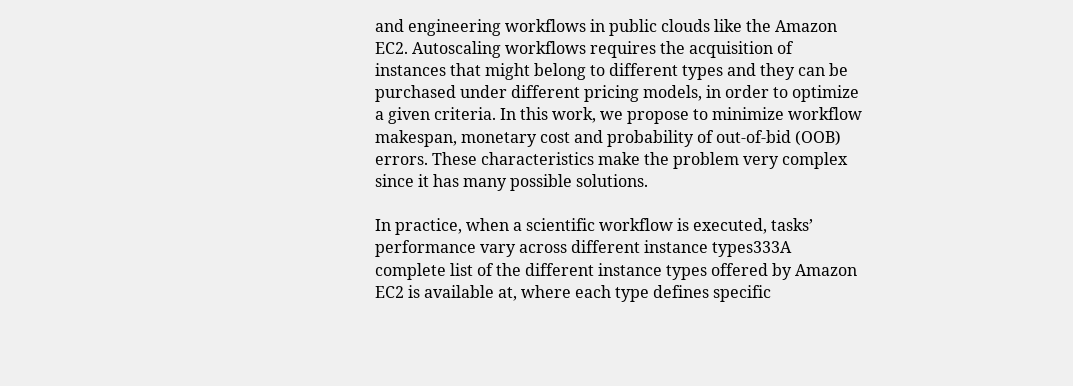and engineering workflows in public clouds like the Amazon EC2. Autoscaling workflows requires the acquisition of instances that might belong to different types and they can be purchased under different pricing models, in order to optimize a given criteria. In this work, we propose to minimize workflow makespan, monetary cost and probability of out-of-bid (OOB) errors. These characteristics make the problem very complex since it has many possible solutions.

In practice, when a scientific workflow is executed, tasks’ performance vary across different instance types333A complete list of the different instance types offered by Amazon EC2 is available at, where each type defines specific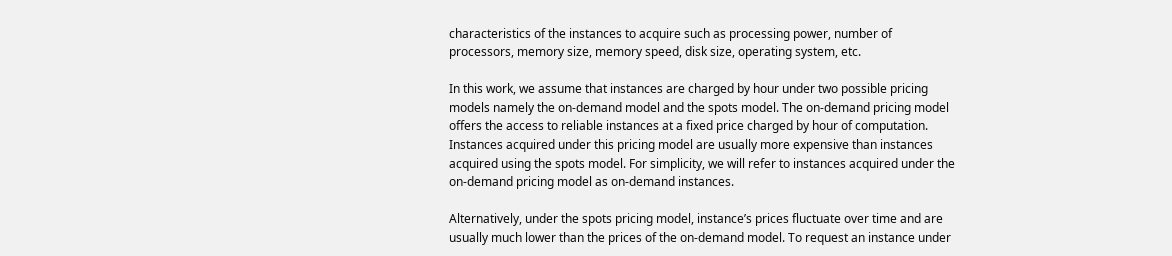characteristics of the instances to acquire such as processing power, number of processors, memory size, memory speed, disk size, operating system, etc.

In this work, we assume that instances are charged by hour under two possible pricing models namely the on-demand model and the spots model. The on-demand pricing model offers the access to reliable instances at a fixed price charged by hour of computation. Instances acquired under this pricing model are usually more expensive than instances acquired using the spots model. For simplicity, we will refer to instances acquired under the on-demand pricing model as on-demand instances.

Alternatively, under the spots pricing model, instance’s prices fluctuate over time and are usually much lower than the prices of the on-demand model. To request an instance under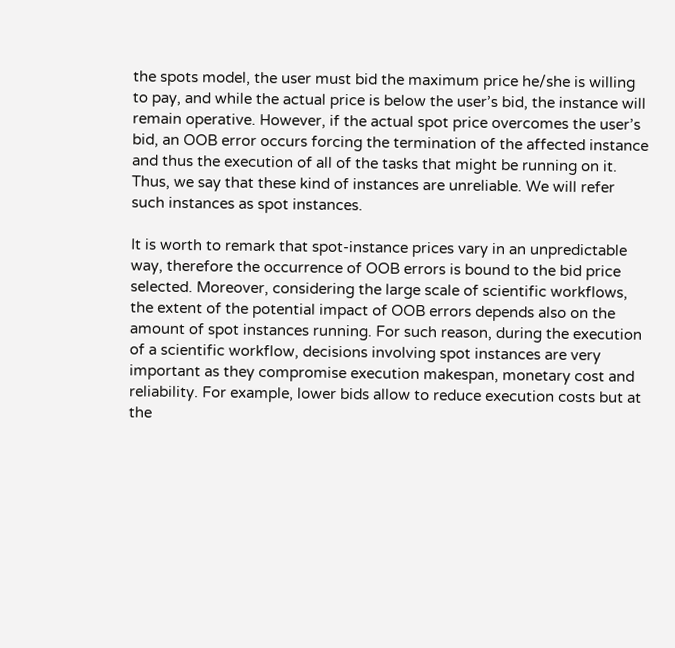the spots model, the user must bid the maximum price he/she is willing to pay, and while the actual price is below the user’s bid, the instance will remain operative. However, if the actual spot price overcomes the user’s bid, an OOB error occurs forcing the termination of the affected instance and thus the execution of all of the tasks that might be running on it. Thus, we say that these kind of instances are unreliable. We will refer such instances as spot instances.

It is worth to remark that spot-instance prices vary in an unpredictable way, therefore the occurrence of OOB errors is bound to the bid price selected. Moreover, considering the large scale of scientific workflows, the extent of the potential impact of OOB errors depends also on the amount of spot instances running. For such reason, during the execution of a scientific workflow, decisions involving spot instances are very important as they compromise execution makespan, monetary cost and reliability. For example, lower bids allow to reduce execution costs but at the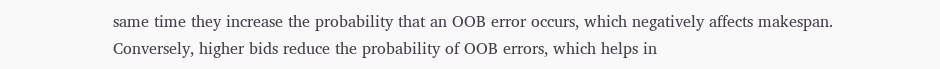same time they increase the probability that an OOB error occurs, which negatively affects makespan. Conversely, higher bids reduce the probability of OOB errors, which helps in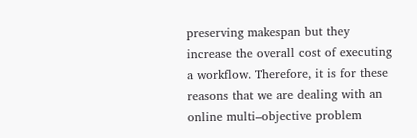preserving makespan but they increase the overall cost of executing a workflow. Therefore, it is for these reasons that we are dealing with an online multi–objective problem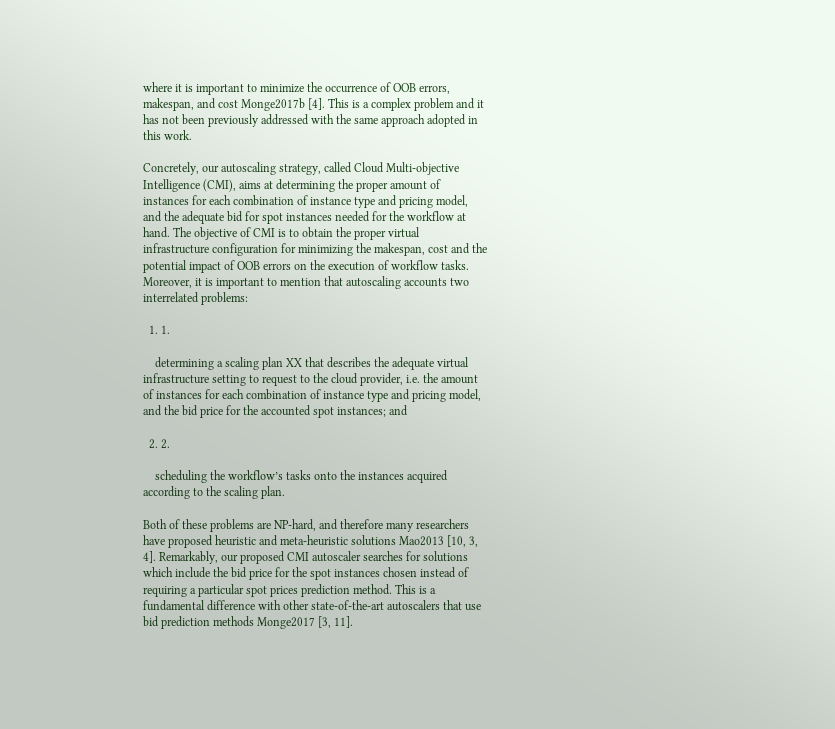where it is important to minimize the occurrence of OOB errors, makespan, and cost Monge2017b [4]. This is a complex problem and it has not been previously addressed with the same approach adopted in this work.

Concretely, our autoscaling strategy, called Cloud Multi-objective Intelligence (CMI), aims at determining the proper amount of instances for each combination of instance type and pricing model, and the adequate bid for spot instances needed for the workflow at hand. The objective of CMI is to obtain the proper virtual infrastructure configuration for minimizing the makespan, cost and the potential impact of OOB errors on the execution of workflow tasks. Moreover, it is important to mention that autoscaling accounts two interrelated problems:

  1. 1.

    determining a scaling plan XX that describes the adequate virtual infrastructure setting to request to the cloud provider, i.e. the amount of instances for each combination of instance type and pricing model, and the bid price for the accounted spot instances; and

  2. 2.

    scheduling the workflow’s tasks onto the instances acquired according to the scaling plan.

Both of these problems are NP-hard, and therefore many researchers have proposed heuristic and meta-heuristic solutions Mao2013 [10, 3, 4]. Remarkably, our proposed CMI autoscaler searches for solutions which include the bid price for the spot instances chosen instead of requiring a particular spot prices prediction method. This is a fundamental difference with other state-of-the-art autoscalers that use bid prediction methods Monge2017 [3, 11].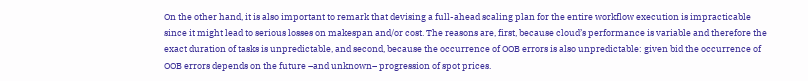On the other hand, it is also important to remark that devising a full-ahead scaling plan for the entire workflow execution is impracticable since it might lead to serious losses on makespan and/or cost. The reasons are, first, because cloud’s performance is variable and therefore the exact duration of tasks is unpredictable, and second, because the occurrence of OOB errors is also unpredictable: given bid the occurrence of OOB errors depends on the future –and unknown– progression of spot prices.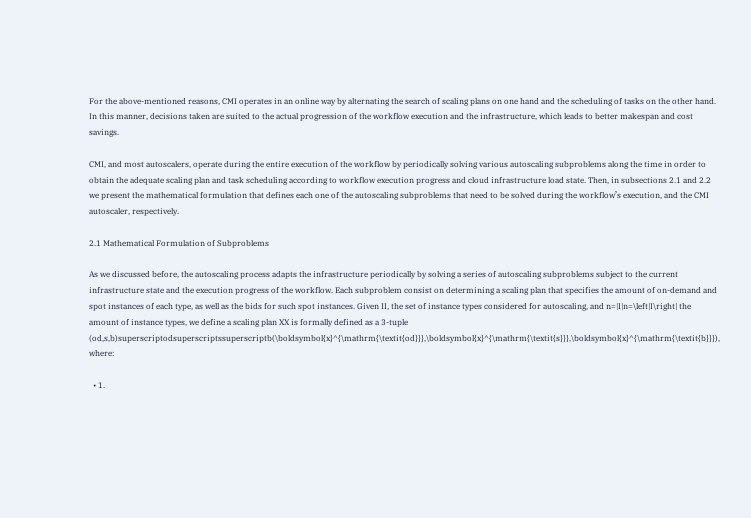For the above-mentioned reasons, CMI operates in an online way by alternating the search of scaling plans on one hand and the scheduling of tasks on the other hand. In this manner, decisions taken are suited to the actual progression of the workflow execution and the infrastructure, which leads to better makespan and cost savings.

CMI, and most autoscalers, operate during the entire execution of the workflow by periodically solving various autoscaling subproblems along the time in order to obtain the adequate scaling plan and task scheduling according to workflow execution progress and cloud infrastructure load state. Then, in subsections 2.1 and 2.2 we present the mathematical formulation that defines each one of the autoscaling subproblems that need to be solved during the workflow’s execution, and the CMI autoscaler, respectively.

2.1 Mathematical Formulation of Subproblems

As we discussed before, the autoscaling process adapts the infrastructure periodically by solving a series of autoscaling subproblems subject to the current infrastructure state and the execution progress of the workflow. Each subproblem consist on determining a scaling plan that specifies the amount of on-demand and spot instances of each type, as well as the bids for such spot instances. Given II, the set of instance types considered for autoscaling, and n=|I|n=\left|I\right| the amount of instance types, we define a scaling plan XX is formally defined as a 3-tuple (od,s,b)superscriptodsuperscriptssuperscriptb(\boldsymbol{x}^{\mathrm{\textit{od}}},\boldsymbol{x}^{\mathrm{\textit{s}}},\boldsymbol{x}^{\mathrm{\textit{b}}}), where:

  • 1.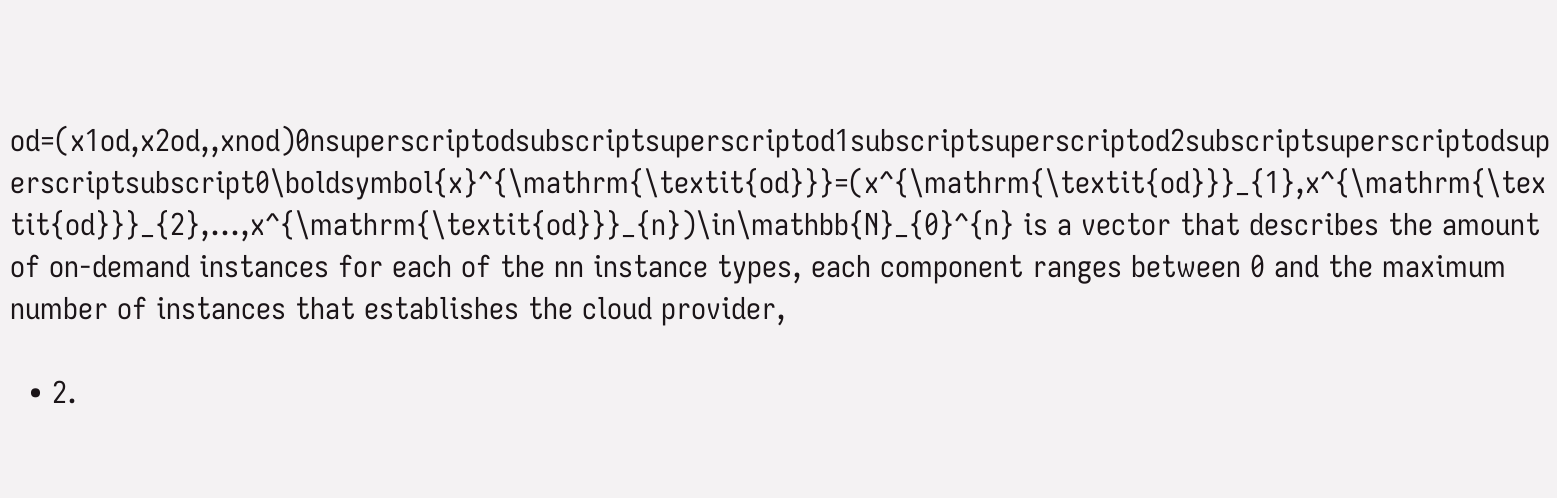od=(x1od,x2od,,xnod)0nsuperscriptodsubscriptsuperscriptod1subscriptsuperscriptod2subscriptsuperscriptodsuperscriptsubscript0\boldsymbol{x}^{\mathrm{\textit{od}}}=(x^{\mathrm{\textit{od}}}_{1},x^{\mathrm{\textit{od}}}_{2},...,x^{\mathrm{\textit{od}}}_{n})\in\mathbb{N}_{0}^{n} is a vector that describes the amount of on-demand instances for each of the nn instance types, each component ranges between 0 and the maximum number of instances that establishes the cloud provider,

  • 2.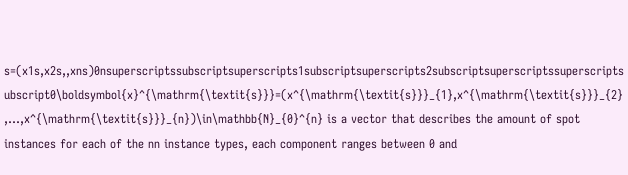s=(x1s,x2s,,xns)0nsuperscriptssubscriptsuperscripts1subscriptsuperscripts2subscriptsuperscriptssuperscriptsubscript0\boldsymbol{x}^{\mathrm{\textit{s}}}=(x^{\mathrm{\textit{s}}}_{1},x^{\mathrm{\textit{s}}}_{2},...,x^{\mathrm{\textit{s}}}_{n})\in\mathbb{N}_{0}^{n} is a vector that describes the amount of spot instances for each of the nn instance types, each component ranges between 0 and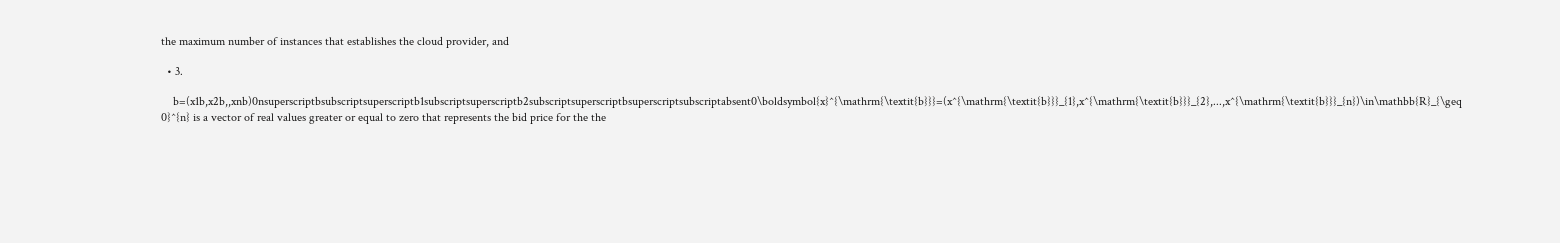the maximum number of instances that establishes the cloud provider, and

  • 3.

    b=(x1b,x2b,,xnb)0nsuperscriptbsubscriptsuperscriptb1subscriptsuperscriptb2subscriptsuperscriptbsuperscriptsubscriptabsent0\boldsymbol{x}^{\mathrm{\textit{b}}}=(x^{\mathrm{\textit{b}}}_{1},x^{\mathrm{\textit{b}}}_{2},...,x^{\mathrm{\textit{b}}}_{n})\in\mathbb{R}_{\geq 0}^{n} is a vector of real values greater or equal to zero that represents the bid price for the the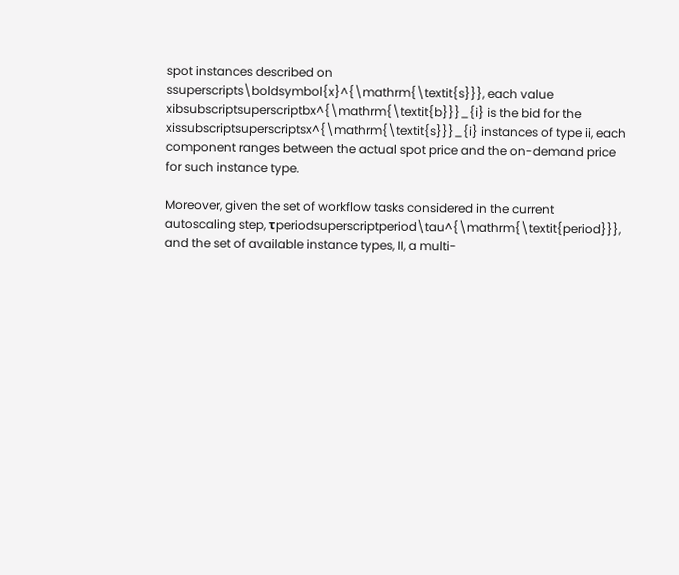spot instances described on ssuperscripts\boldsymbol{x}^{\mathrm{\textit{s}}}, each value xibsubscriptsuperscriptbx^{\mathrm{\textit{b}}}_{i} is the bid for the xissubscriptsuperscriptsx^{\mathrm{\textit{s}}}_{i} instances of type ii, each component ranges between the actual spot price and the on-demand price for such instance type.

Moreover, given the set of workflow tasks considered in the current autoscaling step, τperiodsuperscriptperiod\tau^{\mathrm{\textit{period}}}, and the set of available instance types, II, a multi-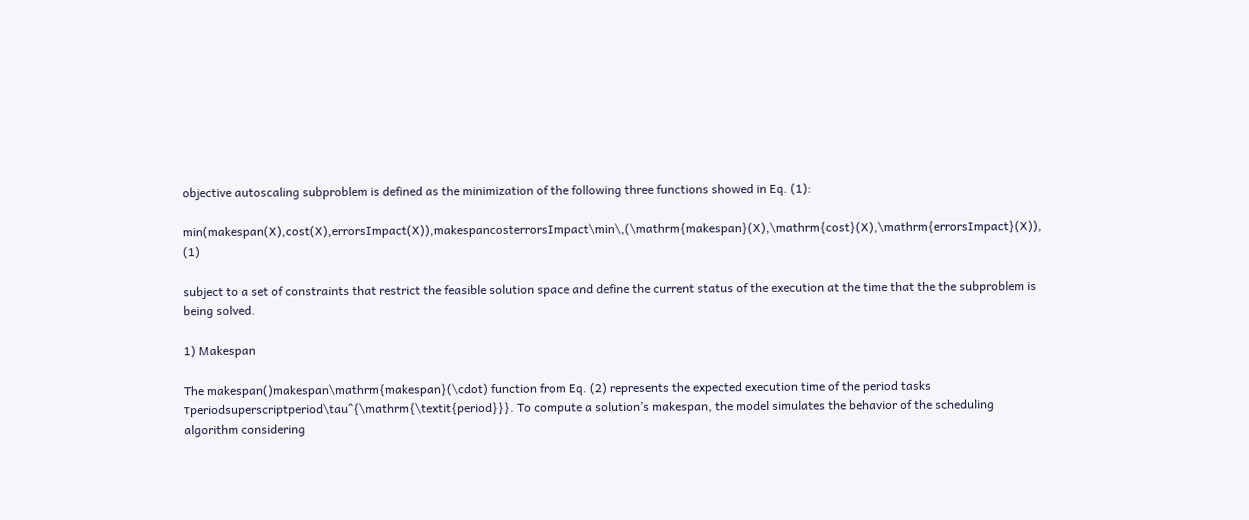objective autoscaling subproblem is defined as the minimization of the following three functions showed in Eq. (1):

min(makespan(X),cost(X),errorsImpact(X)),makespancosterrorsImpact\min\,(\mathrm{makespan}(X),\mathrm{cost}(X),\mathrm{errorsImpact}(X)), (1)

subject to a set of constraints that restrict the feasible solution space and define the current status of the execution at the time that the the subproblem is being solved.

1) Makespan

The makespan()makespan\mathrm{makespan}(\cdot) function from Eq. (2) represents the expected execution time of the period tasks τperiodsuperscriptperiod\tau^{\mathrm{\textit{period}}}. To compute a solution’s makespan, the model simulates the behavior of the scheduling algorithm considering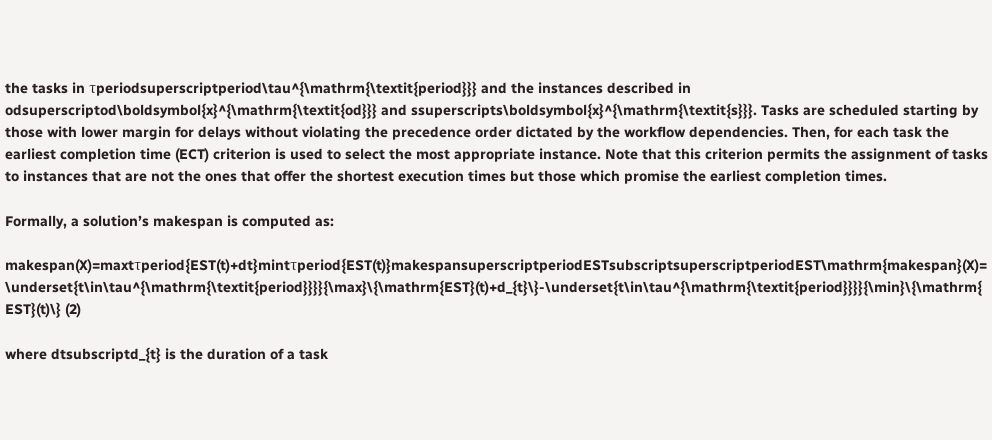the tasks in τperiodsuperscriptperiod\tau^{\mathrm{\textit{period}}} and the instances described in odsuperscriptod\boldsymbol{x}^{\mathrm{\textit{od}}} and ssuperscripts\boldsymbol{x}^{\mathrm{\textit{s}}}. Tasks are scheduled starting by those with lower margin for delays without violating the precedence order dictated by the workflow dependencies. Then, for each task the earliest completion time (ECT) criterion is used to select the most appropriate instance. Note that this criterion permits the assignment of tasks to instances that are not the ones that offer the shortest execution times but those which promise the earliest completion times.

Formally, a solution’s makespan is computed as:

makespan(X)=maxtτperiod{EST(t)+dt}mintτperiod{EST(t)}makespansuperscriptperiodESTsubscriptsuperscriptperiodEST\mathrm{makespan}(X)=\underset{t\in\tau^{\mathrm{\textit{period}}}}{\max}\{\mathrm{EST}(t)+d_{t}\}-\underset{t\in\tau^{\mathrm{\textit{period}}}}{\min}\{\mathrm{EST}(t)\} (2)

where dtsubscriptd_{t} is the duration of a task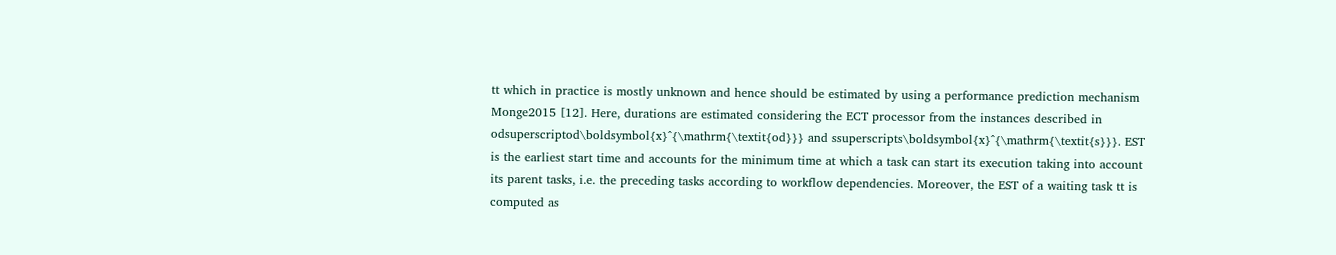tt which in practice is mostly unknown and hence should be estimated by using a performance prediction mechanism Monge2015 [12]. Here, durations are estimated considering the ECT processor from the instances described in odsuperscriptod\boldsymbol{x}^{\mathrm{\textit{od}}} and ssuperscripts\boldsymbol{x}^{\mathrm{\textit{s}}}. EST is the earliest start time and accounts for the minimum time at which a task can start its execution taking into account its parent tasks, i.e. the preceding tasks according to workflow dependencies. Moreover, the EST of a waiting task tt is computed as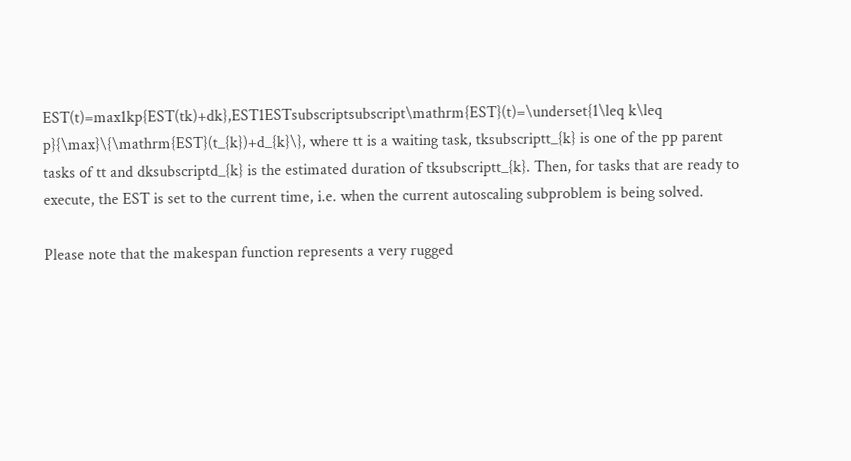EST(t)=max1kp{EST(tk)+dk},EST1ESTsubscriptsubscript\mathrm{EST}(t)=\underset{1\leq k\leq p}{\max}\{\mathrm{EST}(t_{k})+d_{k}\}, where tt is a waiting task, tksubscriptt_{k} is one of the pp parent tasks of tt and dksubscriptd_{k} is the estimated duration of tksubscriptt_{k}. Then, for tasks that are ready to execute, the EST is set to the current time, i.e. when the current autoscaling subproblem is being solved.

Please note that the makespan function represents a very rugged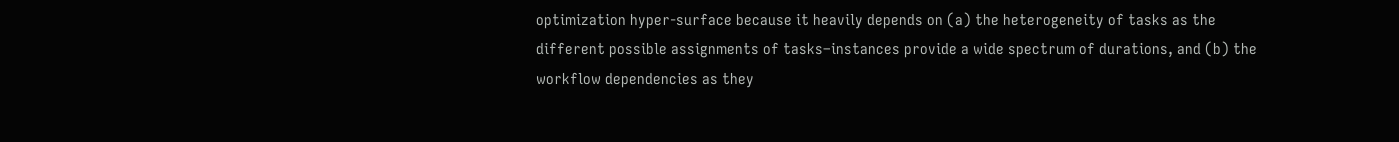optimization hyper-surface because it heavily depends on (a) the heterogeneity of tasks as the different possible assignments of tasks–instances provide a wide spectrum of durations, and (b) the workflow dependencies as they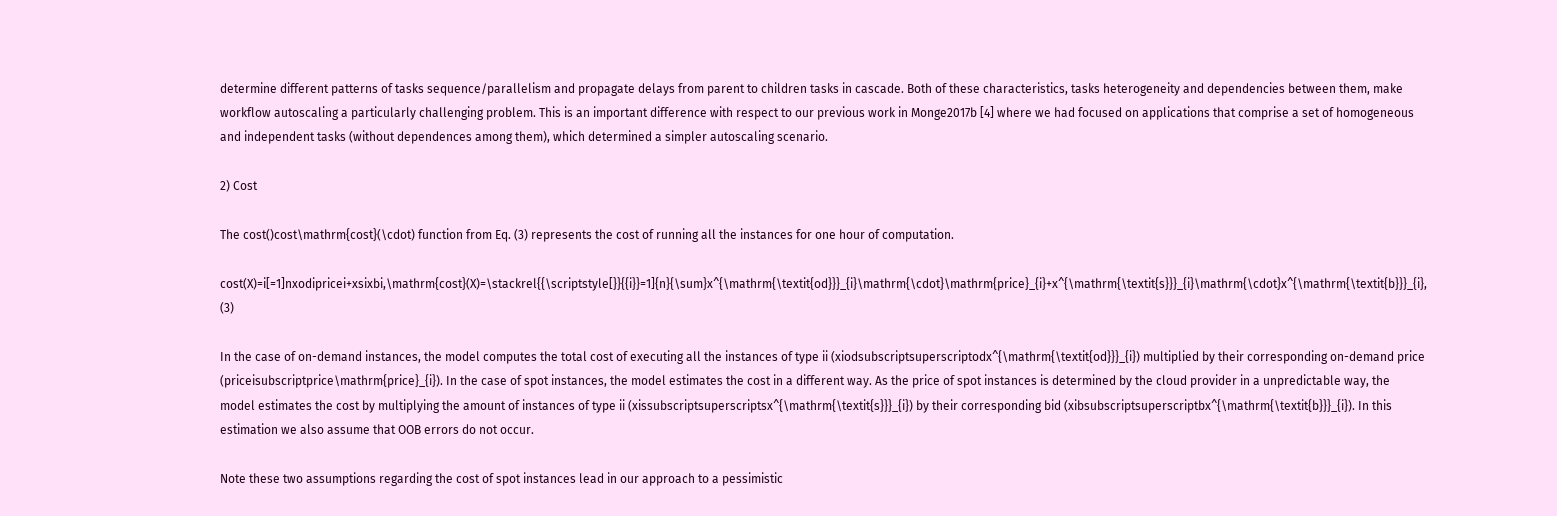determine different patterns of tasks sequence/parallelism and propagate delays from parent to children tasks in cascade. Both of these characteristics, tasks heterogeneity and dependencies between them, make workflow autoscaling a particularly challenging problem. This is an important difference with respect to our previous work in Monge2017b [4] where we had focused on applications that comprise a set of homogeneous and independent tasks (without dependences among them), which determined a simpler autoscaling scenario.

2) Cost

The cost()cost\mathrm{cost}(\cdot) function from Eq. (3) represents the cost of running all the instances for one hour of computation.

cost(X)=i[=1]nxodipricei+xsixbi,\mathrm{cost}(X)=\stackrel{{\scriptstyle[}}{{i}}=1]{n}{\sum}x^{\mathrm{\textit{od}}}_{i}\mathrm{\cdot}\mathrm{price}_{i}+x^{\mathrm{\textit{s}}}_{i}\mathrm{\cdot}x^{\mathrm{\textit{b}}}_{i}, (3)

In the case of on-demand instances, the model computes the total cost of executing all the instances of type ii (xiodsubscriptsuperscriptodx^{\mathrm{\textit{od}}}_{i}) multiplied by their corresponding on-demand price (priceisubscriptprice\mathrm{price}_{i}). In the case of spot instances, the model estimates the cost in a different way. As the price of spot instances is determined by the cloud provider in a unpredictable way, the model estimates the cost by multiplying the amount of instances of type ii (xissubscriptsuperscriptsx^{\mathrm{\textit{s}}}_{i}) by their corresponding bid (xibsubscriptsuperscriptbx^{\mathrm{\textit{b}}}_{i}). In this estimation we also assume that OOB errors do not occur.

Note these two assumptions regarding the cost of spot instances lead in our approach to a pessimistic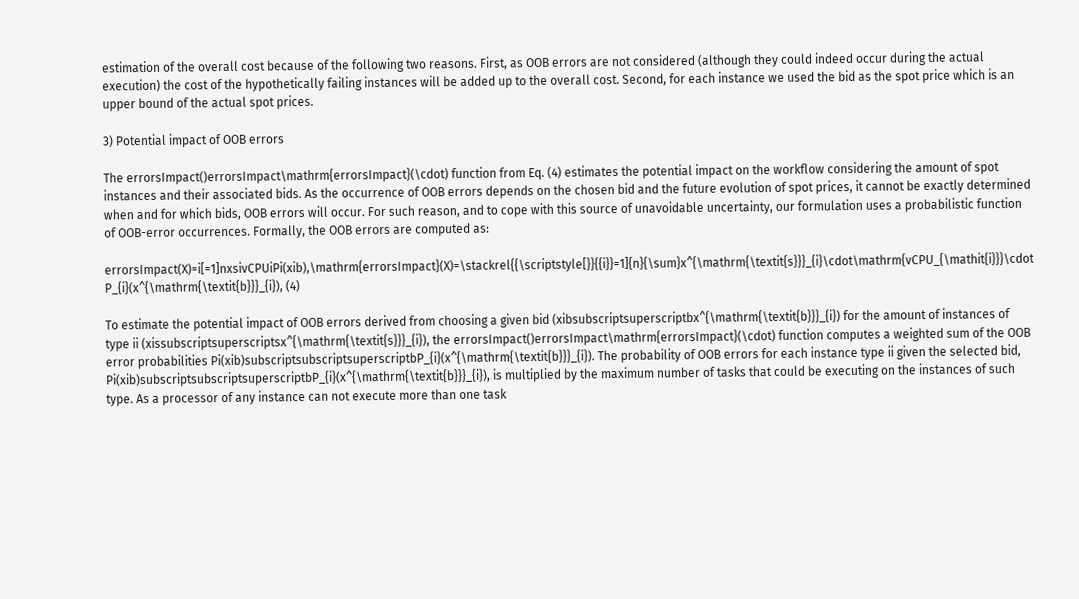estimation of the overall cost because of the following two reasons. First, as OOB errors are not considered (although they could indeed occur during the actual execution) the cost of the hypothetically failing instances will be added up to the overall cost. Second, for each instance we used the bid as the spot price which is an upper bound of the actual spot prices.

3) Potential impact of OOB errors

The errorsImpact()errorsImpact\mathrm{errorsImpact}(\cdot) function from Eq. (4) estimates the potential impact on the workflow considering the amount of spot instances and their associated bids. As the occurrence of OOB errors depends on the chosen bid and the future evolution of spot prices, it cannot be exactly determined when and for which bids, OOB errors will occur. For such reason, and to cope with this source of unavoidable uncertainty, our formulation uses a probabilistic function of OOB-error occurrences. Formally, the OOB errors are computed as:

errorsImpact(X)=i[=1]nxsivCPUiPi(xib),\mathrm{errorsImpact}(X)=\stackrel{{\scriptstyle[}}{{i}}=1]{n}{\sum}x^{\mathrm{\textit{s}}}_{i}\cdot\mathrm{vCPU_{\mathit{i}}}\cdot P_{i}(x^{\mathrm{\textit{b}}}_{i}), (4)

To estimate the potential impact of OOB errors derived from choosing a given bid (xibsubscriptsuperscriptbx^{\mathrm{\textit{b}}}_{i}) for the amount of instances of type ii (xissubscriptsuperscriptsx^{\mathrm{\textit{s}}}_{i}), the errorsImpact()errorsImpact\mathrm{errorsImpact}(\cdot) function computes a weighted sum of the OOB error probabilities Pi(xib)subscriptsubscriptsuperscriptbP_{i}(x^{\mathrm{\textit{b}}}_{i}). The probability of OOB errors for each instance type ii given the selected bid, Pi(xib)subscriptsubscriptsuperscriptbP_{i}(x^{\mathrm{\textit{b}}}_{i}), is multiplied by the maximum number of tasks that could be executing on the instances of such type. As a processor of any instance can not execute more than one task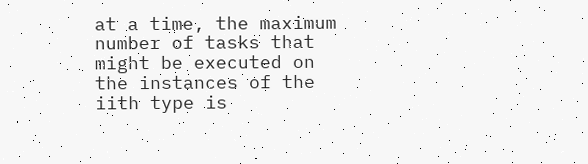at a time, the maximum number of tasks that might be executed on the instances of the iith type is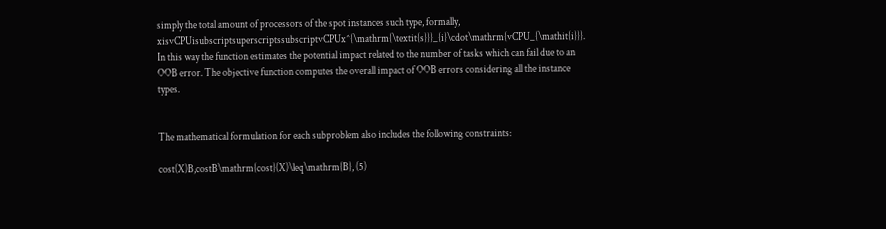simply the total amount of processors of the spot instances such type, formally, xisvCPUisubscriptsuperscriptssubscriptvCPUx^{\mathrm{\textit{s}}}_{i}\cdot\mathrm{vCPU_{\mathit{i}}}. In this way the function estimates the potential impact related to the number of tasks which can fail due to an OOB error. The objective function computes the overall impact of OOB errors considering all the instance types.


The mathematical formulation for each subproblem also includes the following constraints:

cost(X)B,costB\mathrm{cost}(X)\leq\mathrm{B}, (5)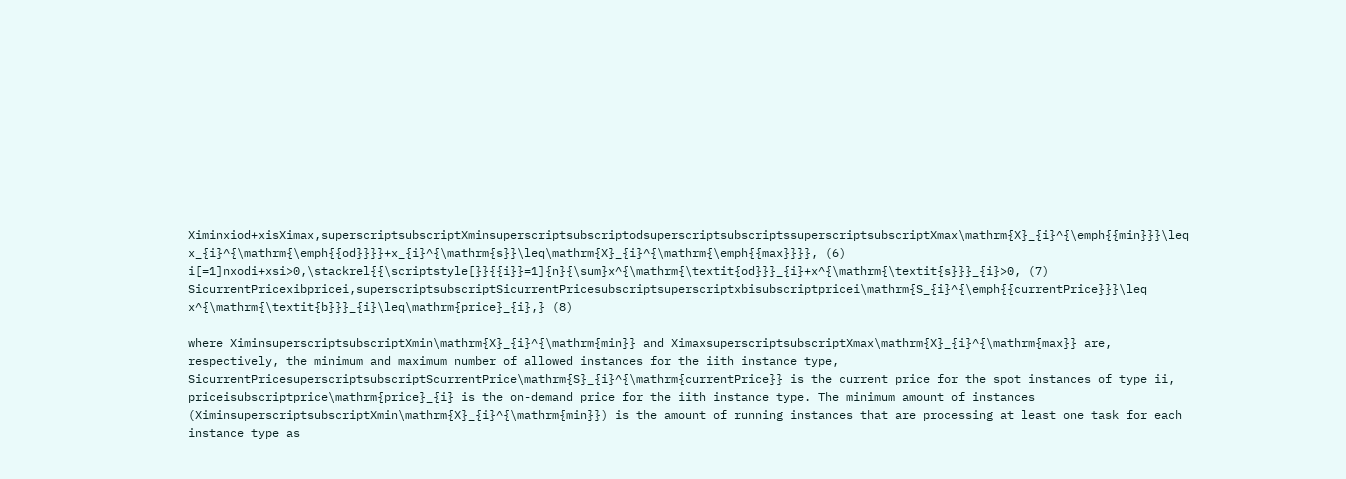Ximinxiod+xisXimax,superscriptsubscriptXminsuperscriptsubscriptodsuperscriptsubscriptssuperscriptsubscriptXmax\mathrm{X}_{i}^{\emph{{min}}}\leq x_{i}^{\mathrm{\emph{{od}}}}+x_{i}^{\mathrm{s}}\leq\mathrm{X}_{i}^{\mathrm{\emph{{max}}}}, (6)
i[=1]nxodi+xsi>0,\stackrel{{\scriptstyle[}}{{i}}=1]{n}{\sum}x^{\mathrm{\textit{od}}}_{i}+x^{\mathrm{\textit{s}}}_{i}>0, (7)
SicurrentPricexibpricei,superscriptsubscriptSicurrentPricesubscriptsuperscriptxbisubscriptpricei\mathrm{S_{i}^{\emph{{currentPrice}}}\leq x^{\mathrm{\textit{b}}}_{i}\leq\mathrm{price}_{i},} (8)

where XiminsuperscriptsubscriptXmin\mathrm{X}_{i}^{\mathrm{min}} and XimaxsuperscriptsubscriptXmax\mathrm{X}_{i}^{\mathrm{max}} are, respectively, the minimum and maximum number of allowed instances for the iith instance type, SicurrentPricesuperscriptsubscriptScurrentPrice\mathrm{S}_{i}^{\mathrm{currentPrice}} is the current price for the spot instances of type ii, priceisubscriptprice\mathrm{price}_{i} is the on-demand price for the iith instance type. The minimum amount of instances (XiminsuperscriptsubscriptXmin\mathrm{X}_{i}^{\mathrm{min}}) is the amount of running instances that are processing at least one task for each instance type as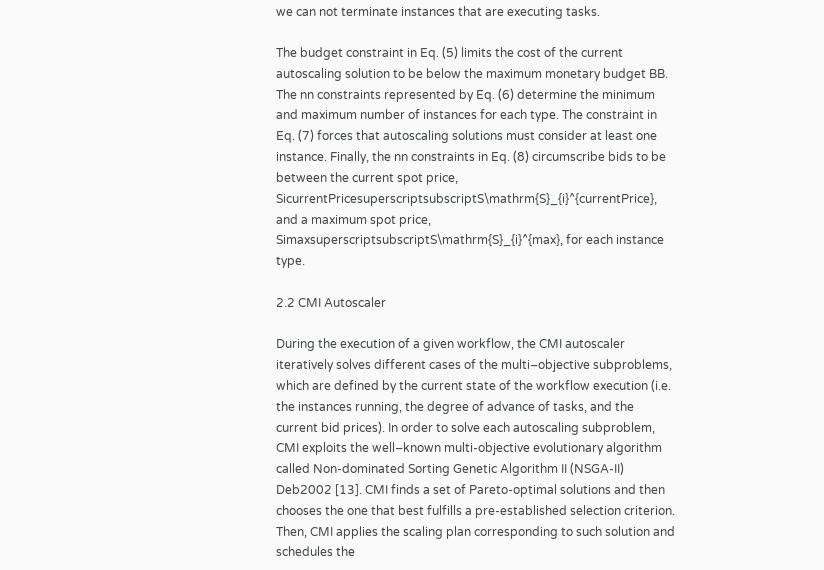we can not terminate instances that are executing tasks.

The budget constraint in Eq. (5) limits the cost of the current autoscaling solution to be below the maximum monetary budget BB. The nn constraints represented by Eq. (6) determine the minimum and maximum number of instances for each type. The constraint in Eq. (7) forces that autoscaling solutions must consider at least one instance. Finally, the nn constraints in Eq. (8) circumscribe bids to be between the current spot price, SicurrentPricesuperscriptsubscriptS\mathrm{S}_{i}^{currentPrice}, and a maximum spot price, SimaxsuperscriptsubscriptS\mathrm{S}_{i}^{max}, for each instance type.

2.2 CMI Autoscaler

During the execution of a given workflow, the CMI autoscaler iteratively solves different cases of the multi–objective subproblems, which are defined by the current state of the workflow execution (i.e. the instances running, the degree of advance of tasks, and the current bid prices). In order to solve each autoscaling subproblem, CMI exploits the well–known multi-objective evolutionary algorithm called Non-dominated Sorting Genetic Algorithm II (NSGA-II) Deb2002 [13]. CMI finds a set of Pareto-optimal solutions and then chooses the one that best fulfills a pre-established selection criterion. Then, CMI applies the scaling plan corresponding to such solution and schedules the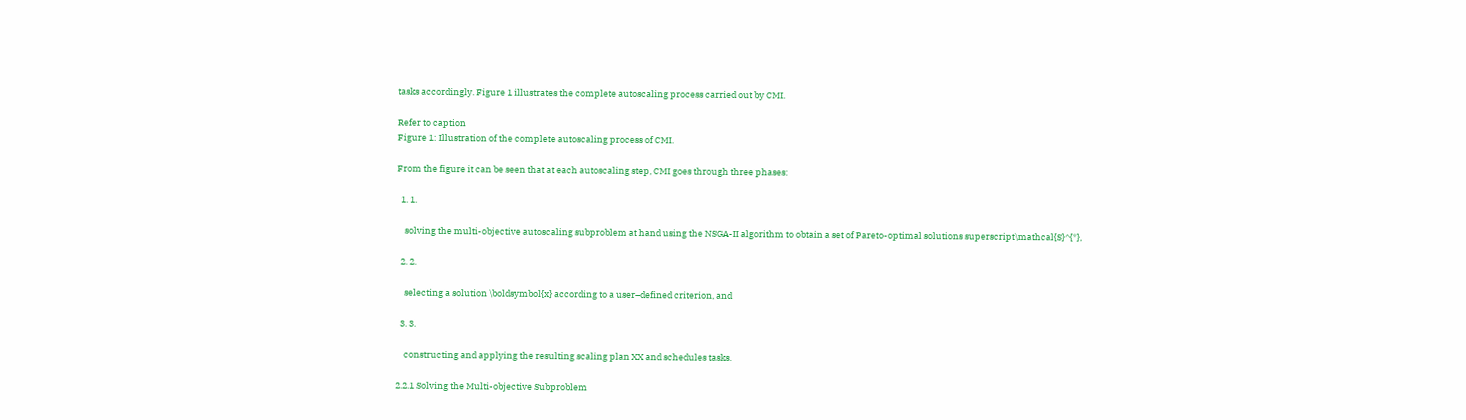tasks accordingly. Figure 1 illustrates the complete autoscaling process carried out by CMI.

Refer to caption
Figure 1: Illustration of the complete autoscaling process of CMI.

From the figure it can be seen that at each autoscaling step, CMI goes through three phases:

  1. 1.

    solving the multi-objective autoscaling subproblem at hand using the NSGA-II algorithm to obtain a set of Pareto-optimal solutions superscript\mathcal{S}^{*},

  2. 2.

    selecting a solution \boldsymbol{x} according to a user–defined criterion, and

  3. 3.

    constructing and applying the resulting scaling plan XX and schedules tasks.

2.2.1 Solving the Multi-objective Subproblem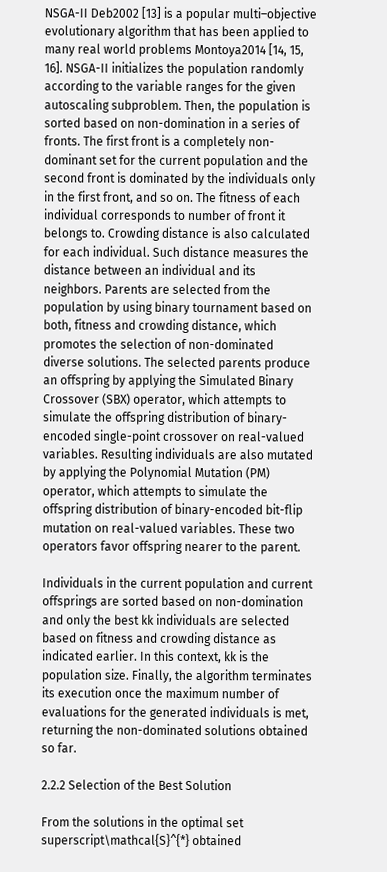NSGA-II Deb2002 [13] is a popular multi–objective evolutionary algorithm that has been applied to many real world problems Montoya2014 [14, 15, 16]. NSGA-II initializes the population randomly according to the variable ranges for the given autoscaling subproblem. Then, the population is sorted based on non-domination in a series of fronts. The first front is a completely non-dominant set for the current population and the second front is dominated by the individuals only in the first front, and so on. The fitness of each individual corresponds to number of front it belongs to. Crowding distance is also calculated for each individual. Such distance measures the distance between an individual and its neighbors. Parents are selected from the population by using binary tournament based on both, fitness and crowding distance, which promotes the selection of non-dominated diverse solutions. The selected parents produce an offspring by applying the Simulated Binary Crossover (SBX) operator, which attempts to simulate the offspring distribution of binary-encoded single-point crossover on real-valued variables. Resulting individuals are also mutated by applying the Polynomial Mutation (PM) operator, which attempts to simulate the offspring distribution of binary-encoded bit-flip mutation on real-valued variables. These two operators favor offspring nearer to the parent.

Individuals in the current population and current offsprings are sorted based on non-domination and only the best kk individuals are selected based on fitness and crowding distance as indicated earlier. In this context, kk is the population size. Finally, the algorithm terminates its execution once the maximum number of evaluations for the generated individuals is met, returning the non-dominated solutions obtained so far.

2.2.2 Selection of the Best Solution

From the solutions in the optimal set superscript\mathcal{S}^{*} obtained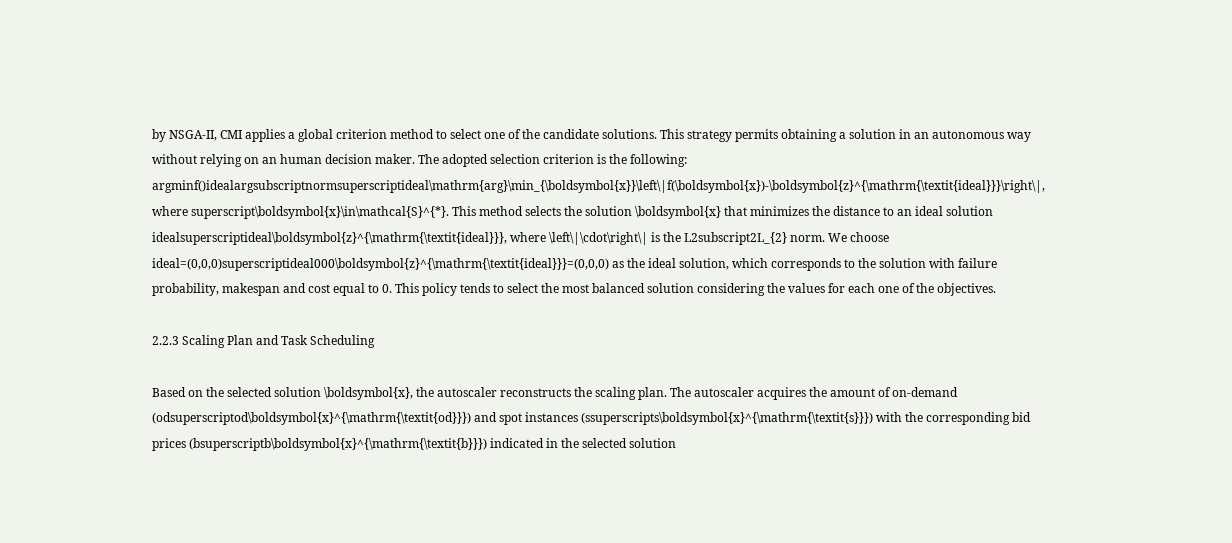by NSGA-II, CMI applies a global criterion method to select one of the candidate solutions. This strategy permits obtaining a solution in an autonomous way without relying on an human decision maker. The adopted selection criterion is the following: argminf()idealargsubscriptnormsuperscriptideal\mathrm{arg}\min_{\boldsymbol{x}}\left\|f(\boldsymbol{x})-\boldsymbol{z}^{\mathrm{\textit{ideal}}}\right\|, where superscript\boldsymbol{x}\in\mathcal{S}^{*}. This method selects the solution \boldsymbol{x} that minimizes the distance to an ideal solution idealsuperscriptideal\boldsymbol{z}^{\mathrm{\textit{ideal}}}, where \left\|\cdot\right\| is the L2subscript2L_{2} norm. We choose ideal=(0,0,0)superscriptideal000\boldsymbol{z}^{\mathrm{\textit{ideal}}}=(0,0,0) as the ideal solution, which corresponds to the solution with failure probability, makespan and cost equal to 0. This policy tends to select the most balanced solution considering the values for each one of the objectives.

2.2.3 Scaling Plan and Task Scheduling

Based on the selected solution \boldsymbol{x}, the autoscaler reconstructs the scaling plan. The autoscaler acquires the amount of on-demand (odsuperscriptod\boldsymbol{x}^{\mathrm{\textit{od}}}) and spot instances (ssuperscripts\boldsymbol{x}^{\mathrm{\textit{s}}}) with the corresponding bid prices (bsuperscriptb\boldsymbol{x}^{\mathrm{\textit{b}}}) indicated in the selected solution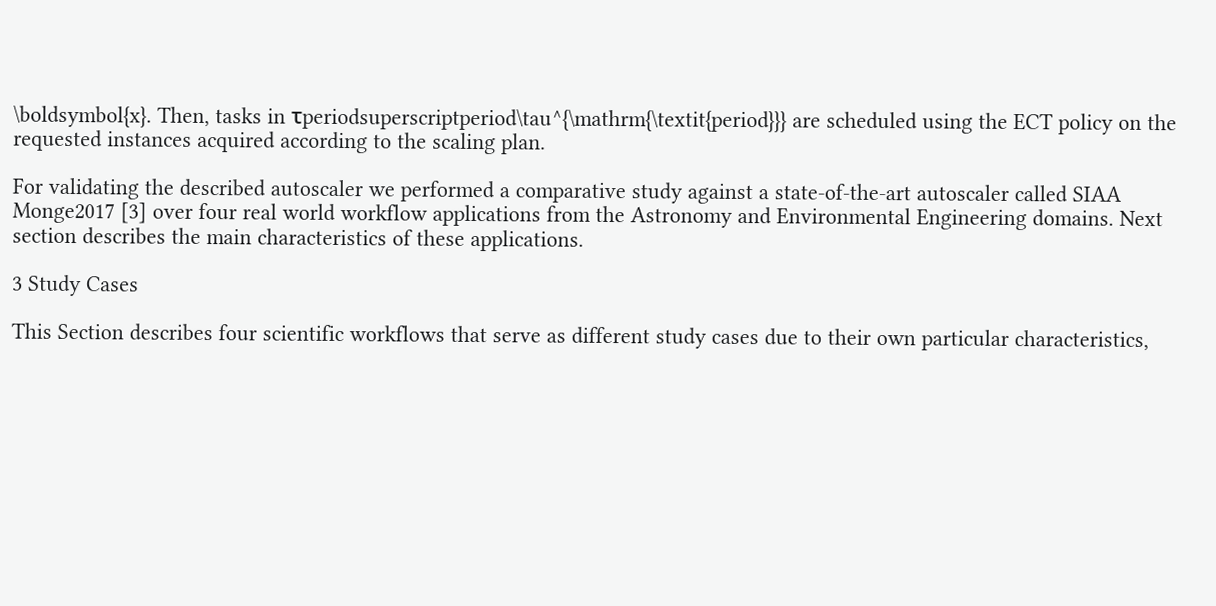\boldsymbol{x}. Then, tasks in τperiodsuperscriptperiod\tau^{\mathrm{\textit{period}}} are scheduled using the ECT policy on the requested instances acquired according to the scaling plan.

For validating the described autoscaler we performed a comparative study against a state-of-the-art autoscaler called SIAA Monge2017 [3] over four real world workflow applications from the Astronomy and Environmental Engineering domains. Next section describes the main characteristics of these applications.

3 Study Cases

This Section describes four scientific workflows that serve as different study cases due to their own particular characteristics,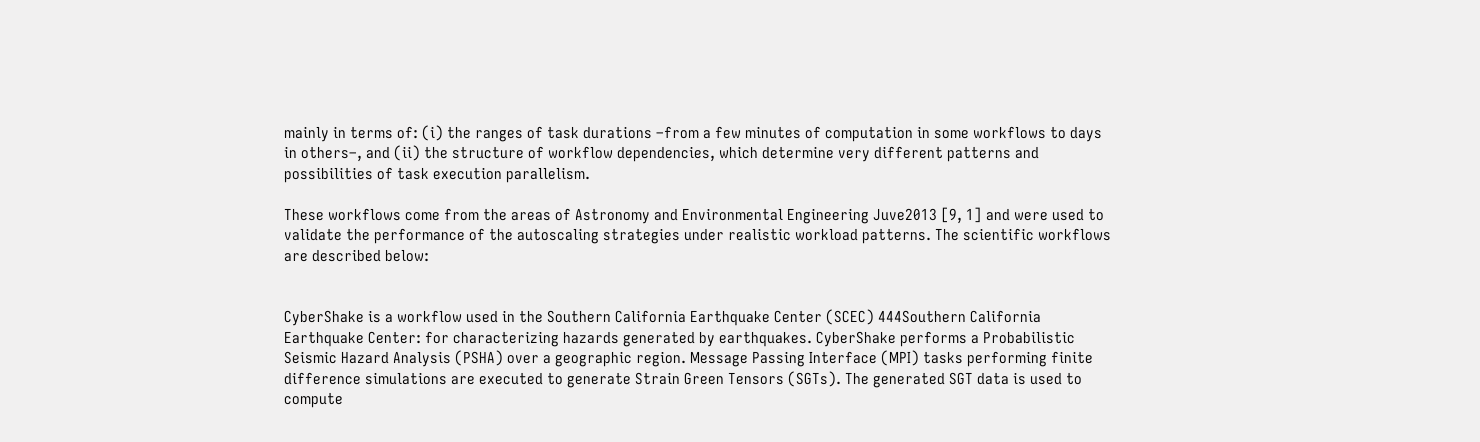mainly in terms of: (i) the ranges of task durations –from a few minutes of computation in some workflows to days in others–, and (ii) the structure of workflow dependencies, which determine very different patterns and possibilities of task execution parallelism.

These workflows come from the areas of Astronomy and Environmental Engineering Juve2013 [9, 1] and were used to validate the performance of the autoscaling strategies under realistic workload patterns. The scientific workflows are described below:


CyberShake is a workflow used in the Southern California Earthquake Center (SCEC) 444Southern California Earthquake Center: for characterizing hazards generated by earthquakes. CyberShake performs a Probabilistic Seismic Hazard Analysis (PSHA) over a geographic region. Message Passing Interface (MPI) tasks performing finite difference simulations are executed to generate Strain Green Tensors (SGTs). The generated SGT data is used to compute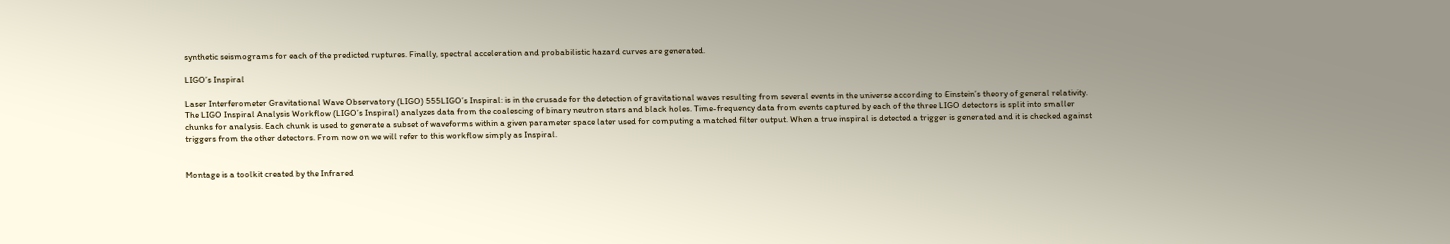synthetic seismograms for each of the predicted ruptures. Finally, spectral acceleration and probabilistic hazard curves are generated.

LIGO’s Inspiral

Laser Interferometer Gravitational Wave Observatory (LIGO) 555LIGO’s Inspiral: is in the crusade for the detection of gravitational waves resulting from several events in the universe according to Einstein’s theory of general relativity. The LIGO Inspiral Analysis Workflow (LIGO’s Inspiral) analyzes data from the coalescing of binary neutron stars and black holes. Time-frequency data from events captured by each of the three LIGO detectors is split into smaller chunks for analysis. Each chunk is used to generate a subset of waveforms within a given parameter space later used for computing a matched filter output. When a true inspiral is detected a trigger is generated and it is checked against triggers from the other detectors. From now on we will refer to this workflow simply as Inspiral.


Montage is a toolkit created by the Infrared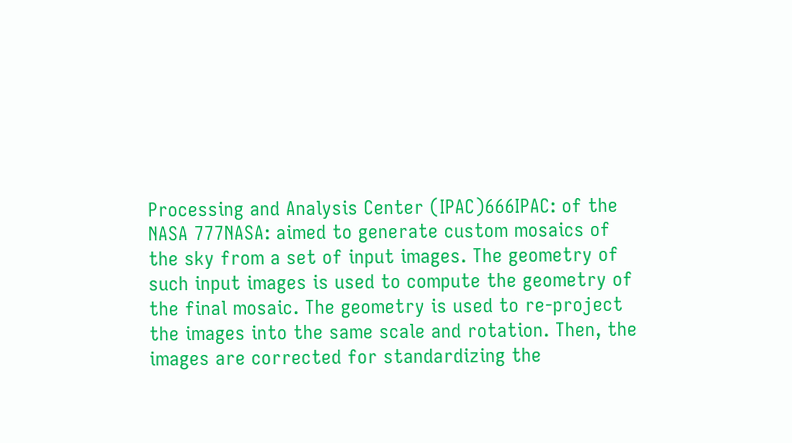Processing and Analysis Center (IPAC)666IPAC: of the NASA 777NASA: aimed to generate custom mosaics of the sky from a set of input images. The geometry of such input images is used to compute the geometry of the final mosaic. The geometry is used to re-project the images into the same scale and rotation. Then, the images are corrected for standardizing the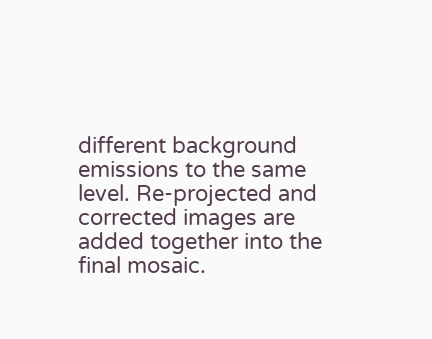different background emissions to the same level. Re-projected and corrected images are added together into the final mosaic.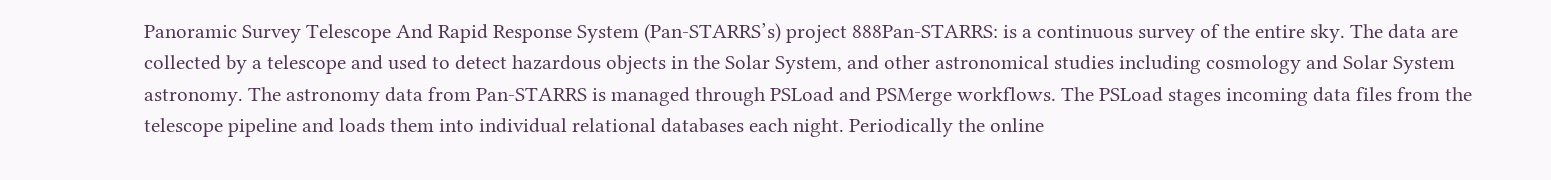Panoramic Survey Telescope And Rapid Response System (Pan-STARRS’s) project 888Pan-STARRS: is a continuous survey of the entire sky. The data are collected by a telescope and used to detect hazardous objects in the Solar System, and other astronomical studies including cosmology and Solar System astronomy. The astronomy data from Pan-STARRS is managed through PSLoad and PSMerge workflows. The PSLoad stages incoming data files from the telescope pipeline and loads them into individual relational databases each night. Periodically the online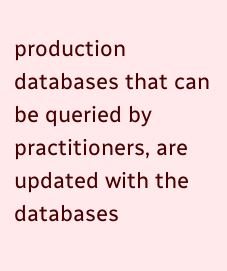production databases that can be queried by practitioners, are updated with the databases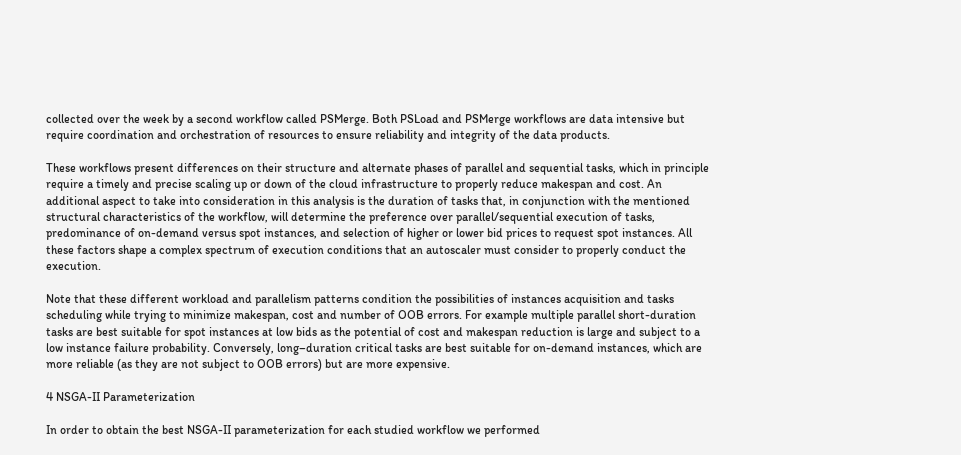collected over the week by a second workflow called PSMerge. Both PSLoad and PSMerge workflows are data intensive but require coordination and orchestration of resources to ensure reliability and integrity of the data products.

These workflows present differences on their structure and alternate phases of parallel and sequential tasks, which in principle require a timely and precise scaling up or down of the cloud infrastructure to properly reduce makespan and cost. An additional aspect to take into consideration in this analysis is the duration of tasks that, in conjunction with the mentioned structural characteristics of the workflow, will determine the preference over parallel/sequential execution of tasks, predominance of on-demand versus spot instances, and selection of higher or lower bid prices to request spot instances. All these factors shape a complex spectrum of execution conditions that an autoscaler must consider to properly conduct the execution.

Note that these different workload and parallelism patterns condition the possibilities of instances acquisition and tasks scheduling while trying to minimize makespan, cost and number of OOB errors. For example multiple parallel short-duration tasks are best suitable for spot instances at low bids as the potential of cost and makespan reduction is large and subject to a low instance failure probability. Conversely, long–duration critical tasks are best suitable for on-demand instances, which are more reliable (as they are not subject to OOB errors) but are more expensive.

4 NSGA-II Parameterization

In order to obtain the best NSGA-II parameterization for each studied workflow we performed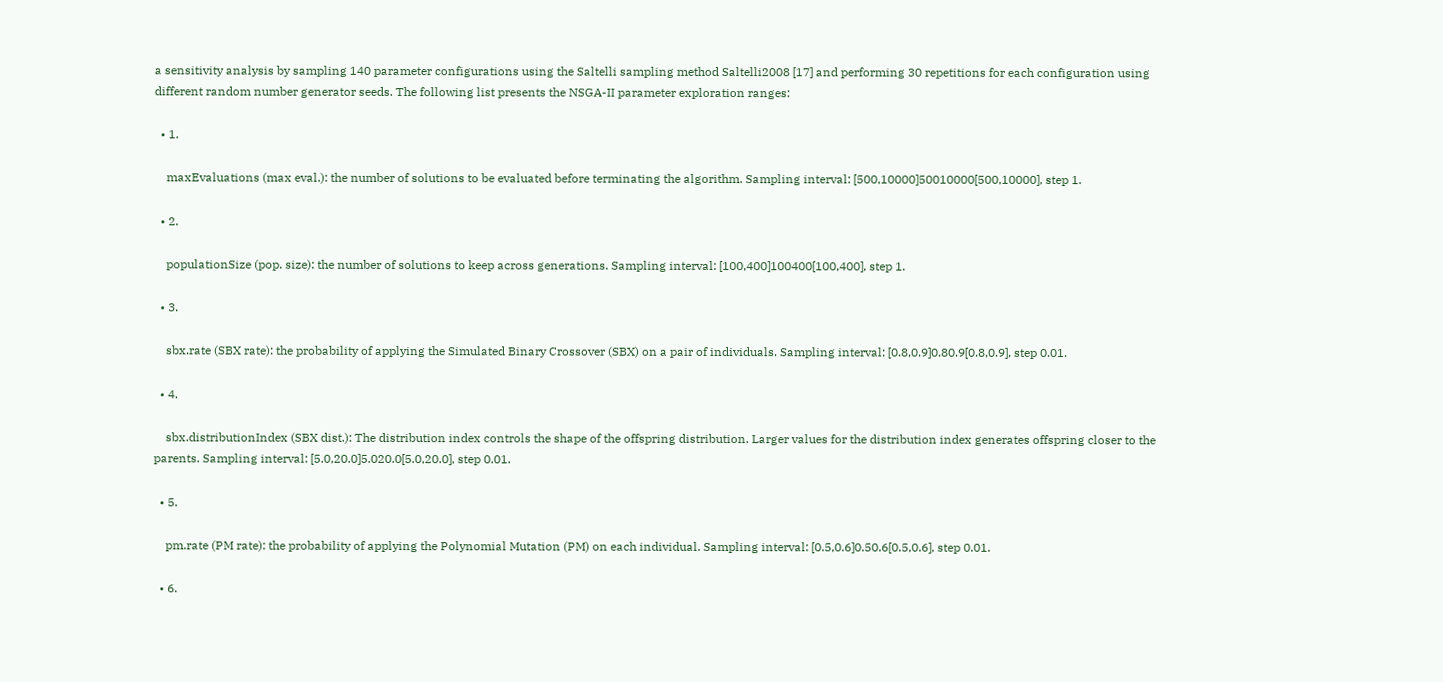a sensitivity analysis by sampling 140 parameter configurations using the Saltelli sampling method Saltelli2008 [17] and performing 30 repetitions for each configuration using different random number generator seeds. The following list presents the NSGA-II parameter exploration ranges:

  • 1.

    maxEvaluations (max eval.): the number of solutions to be evaluated before terminating the algorithm. Sampling interval: [500,10000]50010000[500,10000], step 1.

  • 2.

    populationSize (pop. size): the number of solutions to keep across generations. Sampling interval: [100,400]100400[100,400], step 1.

  • 3.

    sbx.rate (SBX rate): the probability of applying the Simulated Binary Crossover (SBX) on a pair of individuals. Sampling interval: [0.8,0.9]0.80.9[0.8,0.9], step 0.01.

  • 4.

    sbx.distributionIndex (SBX dist.): The distribution index controls the shape of the offspring distribution. Larger values for the distribution index generates offspring closer to the parents. Sampling interval: [5.0,20.0]5.020.0[5.0,20.0], step 0.01.

  • 5.

    pm.rate (PM rate): the probability of applying the Polynomial Mutation (PM) on each individual. Sampling interval: [0.5,0.6]0.50.6[0.5,0.6], step 0.01.

  • 6.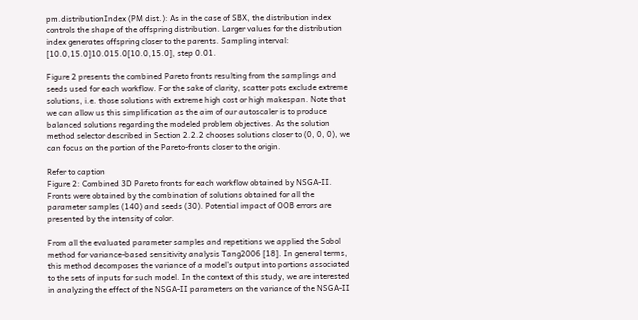pm.distributionIndex (PM dist.): As in the case of SBX, the distribution index controls the shape of the offspring distribution. Larger values for the distribution index generates offspring closer to the parents. Sampling interval: [10.0,15.0]10.015.0[10.0,15.0], step 0.01.

Figure 2 presents the combined Pareto fronts resulting from the samplings and seeds used for each workflow. For the sake of clarity, scatter pots exclude extreme solutions, i.e. those solutions with extreme high cost or high makespan. Note that we can allow us this simplification as the aim of our autoscaler is to produce balanced solutions regarding the modeled problem objectives. As the solution method selector described in Section 2.2.2 chooses solutions closer to (0, 0, 0), we can focus on the portion of the Pareto-fronts closer to the origin.

Refer to caption
Figure 2: Combined 3D Pareto fronts for each workflow obtained by NSGA-II. Fronts were obtained by the combination of solutions obtained for all the parameter samples (140) and seeds (30). Potential impact of OOB errors are presented by the intensity of color.

From all the evaluated parameter samples and repetitions we applied the Sobol method for variance-based sensitivity analysis Tang2006 [18]. In general terms, this method decomposes the variance of a model’s output into portions associated to the sets of inputs for such model. In the context of this study, we are interested in analyzing the effect of the NSGA-II parameters on the variance of the NSGA-II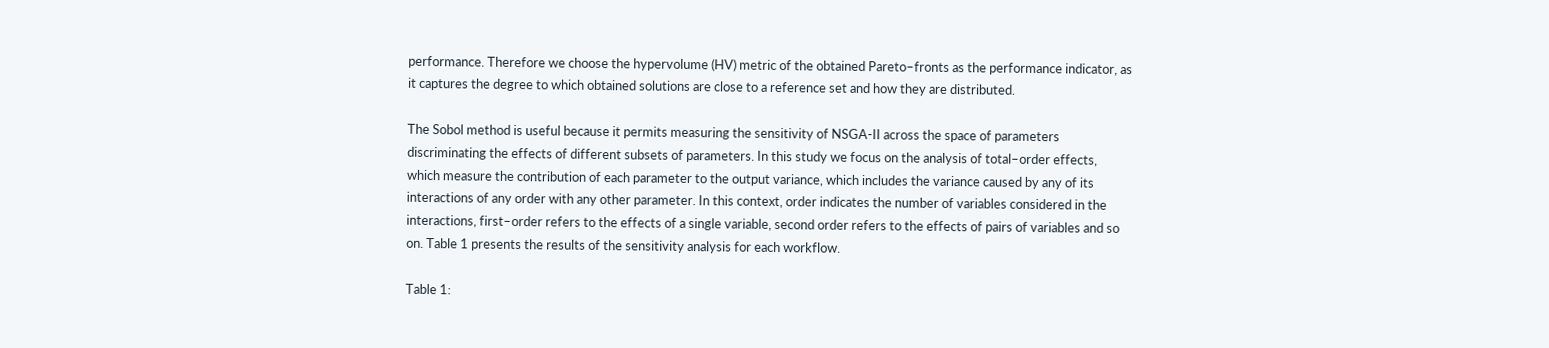performance. Therefore we choose the hypervolume (HV) metric of the obtained Pareto–fronts as the performance indicator, as it captures the degree to which obtained solutions are close to a reference set and how they are distributed.

The Sobol method is useful because it permits measuring the sensitivity of NSGA-II across the space of parameters discriminating the effects of different subsets of parameters. In this study we focus on the analysis of total–order effects, which measure the contribution of each parameter to the output variance, which includes the variance caused by any of its interactions of any order with any other parameter. In this context, order indicates the number of variables considered in the interactions, first–order refers to the effects of a single variable, second order refers to the effects of pairs of variables and so on. Table 1 presents the results of the sensitivity analysis for each workflow.

Table 1: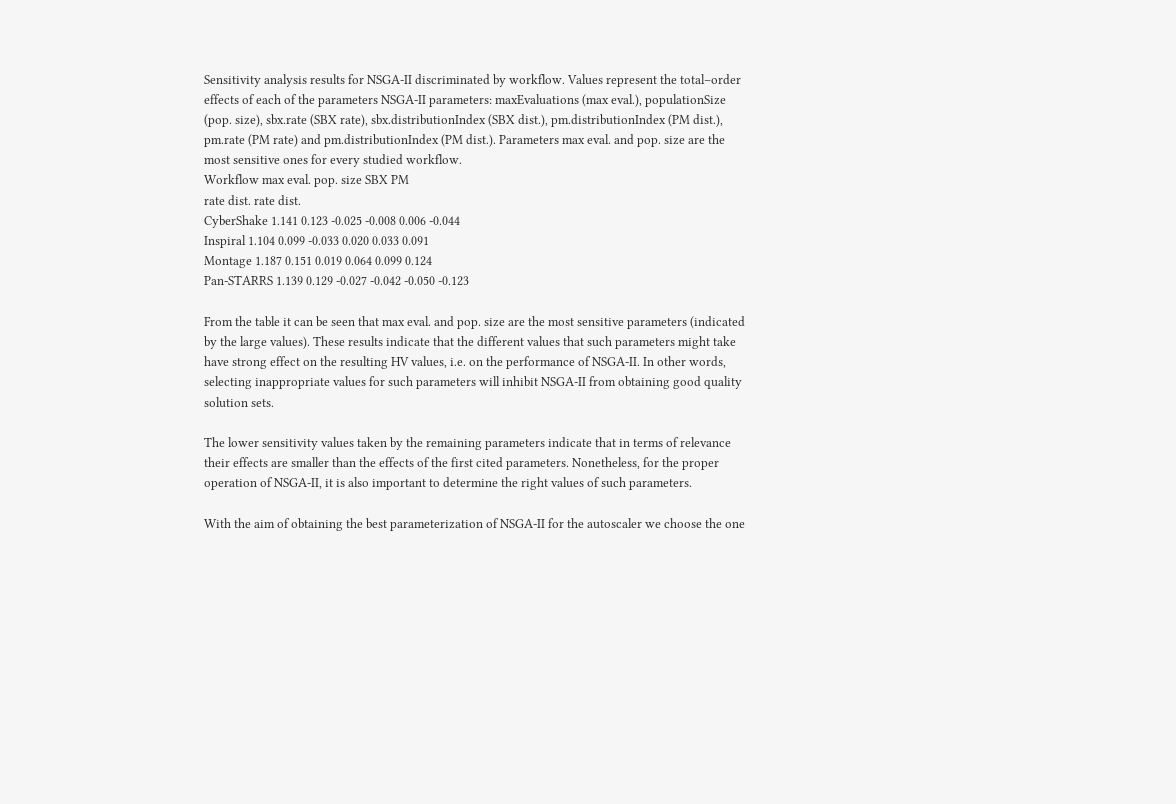Sensitivity analysis results for NSGA-II discriminated by workflow. Values represent the total–order effects of each of the parameters NSGA-II parameters: maxEvaluations (max eval.), populationSize (pop. size), sbx.rate (SBX rate), sbx.distributionIndex (SBX dist.), pm.distributionIndex (PM dist.), pm.rate (PM rate) and pm.distributionIndex (PM dist.). Parameters max eval. and pop. size are the most sensitive ones for every studied workflow.
Workflow max eval. pop. size SBX PM
rate dist. rate dist.
CyberShake 1.141 0.123 -0.025 -0.008 0.006 -0.044
Inspiral 1.104 0.099 -0.033 0.020 0.033 0.091
Montage 1.187 0.151 0.019 0.064 0.099 0.124
Pan-STARRS 1.139 0.129 -0.027 -0.042 -0.050 -0.123

From the table it can be seen that max eval. and pop. size are the most sensitive parameters (indicated by the large values). These results indicate that the different values that such parameters might take have strong effect on the resulting HV values, i.e. on the performance of NSGA-II. In other words, selecting inappropriate values for such parameters will inhibit NSGA-II from obtaining good quality solution sets.

The lower sensitivity values taken by the remaining parameters indicate that in terms of relevance their effects are smaller than the effects of the first cited parameters. Nonetheless, for the proper operation of NSGA-II, it is also important to determine the right values of such parameters.

With the aim of obtaining the best parameterization of NSGA-II for the autoscaler we choose the one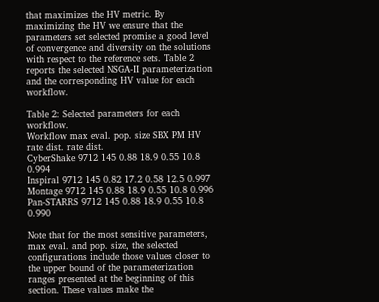that maximizes the HV metric. By maximizing the HV we ensure that the parameters set selected promise a good level of convergence and diversity on the solutions with respect to the reference sets. Table 2 reports the selected NSGA-II parameterization and the corresponding HV value for each workflow.

Table 2: Selected parameters for each workflow.
Workflow max eval. pop. size SBX PM HV
rate dist. rate dist.
CyberShake 9712 145 0.88 18.9 0.55 10.8 0.994
Inspiral 9712 145 0.82 17.2 0.58 12.5 0.997
Montage 9712 145 0.88 18.9 0.55 10.8 0.996
Pan-STARRS 9712 145 0.88 18.9 0.55 10.8 0.990

Note that for the most sensitive parameters, max eval. and pop. size, the selected configurations include those values closer to the upper bound of the parameterization ranges presented at the beginning of this section. These values make the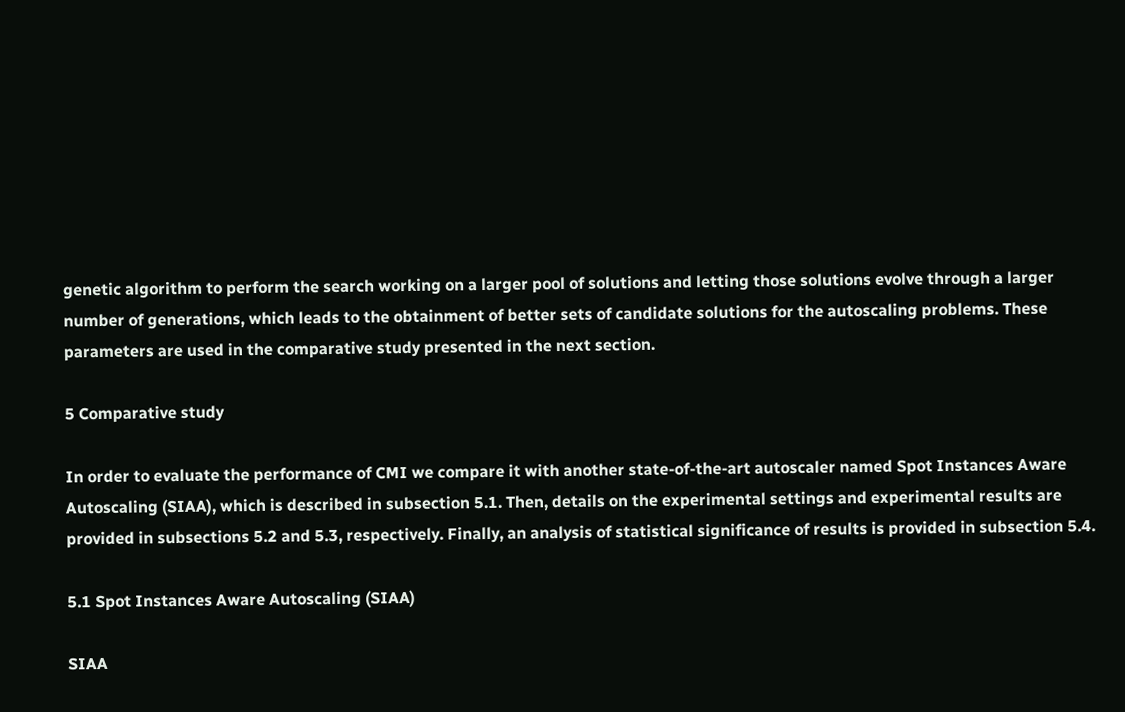genetic algorithm to perform the search working on a larger pool of solutions and letting those solutions evolve through a larger number of generations, which leads to the obtainment of better sets of candidate solutions for the autoscaling problems. These parameters are used in the comparative study presented in the next section.

5 Comparative study

In order to evaluate the performance of CMI we compare it with another state-of-the-art autoscaler named Spot Instances Aware Autoscaling (SIAA), which is described in subsection 5.1. Then, details on the experimental settings and experimental results are provided in subsections 5.2 and 5.3, respectively. Finally, an analysis of statistical significance of results is provided in subsection 5.4.

5.1 Spot Instances Aware Autoscaling (SIAA)

SIAA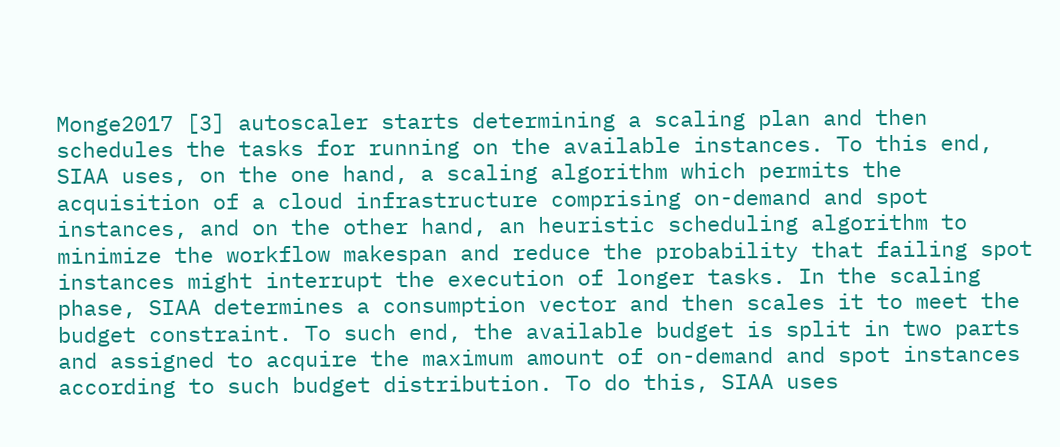Monge2017 [3] autoscaler starts determining a scaling plan and then schedules the tasks for running on the available instances. To this end, SIAA uses, on the one hand, a scaling algorithm which permits the acquisition of a cloud infrastructure comprising on-demand and spot instances, and on the other hand, an heuristic scheduling algorithm to minimize the workflow makespan and reduce the probability that failing spot instances might interrupt the execution of longer tasks. In the scaling phase, SIAA determines a consumption vector and then scales it to meet the budget constraint. To such end, the available budget is split in two parts and assigned to acquire the maximum amount of on-demand and spot instances according to such budget distribution. To do this, SIAA uses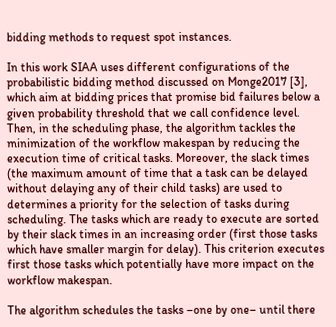bidding methods to request spot instances.

In this work SIAA uses different configurations of the probabilistic bidding method discussed on Monge2017 [3], which aim at bidding prices that promise bid failures below a given probability threshold that we call confidence level. Then, in the scheduling phase, the algorithm tackles the minimization of the workflow makespan by reducing the execution time of critical tasks. Moreover, the slack times (the maximum amount of time that a task can be delayed without delaying any of their child tasks) are used to determines a priority for the selection of tasks during scheduling. The tasks which are ready to execute are sorted by their slack times in an increasing order (first those tasks which have smaller margin for delay). This criterion executes first those tasks which potentially have more impact on the workflow makespan.

The algorithm schedules the tasks –one by one– until there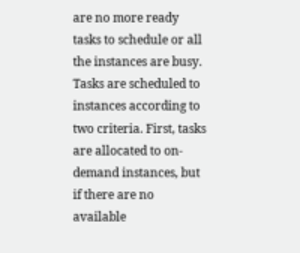are no more ready tasks to schedule or all the instances are busy. Tasks are scheduled to instances according to two criteria. First, tasks are allocated to on-demand instances, but if there are no available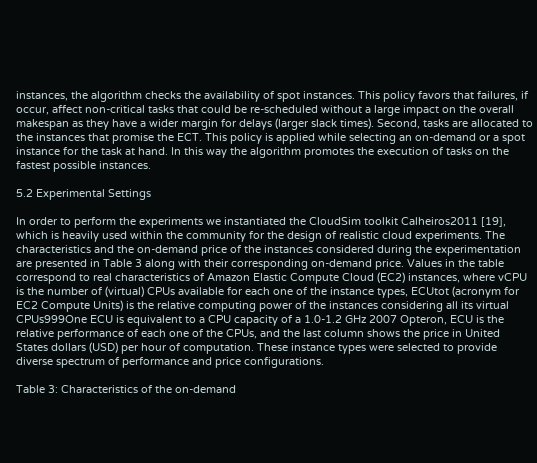instances, the algorithm checks the availability of spot instances. This policy favors that failures, if occur, affect non-critical tasks that could be re-scheduled without a large impact on the overall makespan as they have a wider margin for delays (larger slack times). Second, tasks are allocated to the instances that promise the ECT. This policy is applied while selecting an on-demand or a spot instance for the task at hand. In this way the algorithm promotes the execution of tasks on the fastest possible instances.

5.2 Experimental Settings

In order to perform the experiments we instantiated the CloudSim toolkit Calheiros2011 [19], which is heavily used within the community for the design of realistic cloud experiments. The characteristics and the on-demand price of the instances considered during the experimentation are presented in Table 3 along with their corresponding on-demand price. Values in the table correspond to real characteristics of Amazon Elastic Compute Cloud (EC2) instances, where vCPU is the number of (virtual) CPUs available for each one of the instance types, ECUtot (acronym for EC2 Compute Units) is the relative computing power of the instances considering all its virtual CPUs999One ECU is equivalent to a CPU capacity of a 1.0-1.2 GHz 2007 Opteron, ECU is the relative performance of each one of the CPUs, and the last column shows the price in United States dollars (USD) per hour of computation. These instance types were selected to provide diverse spectrum of performance and price configurations.

Table 3: Characteristics of the on-demand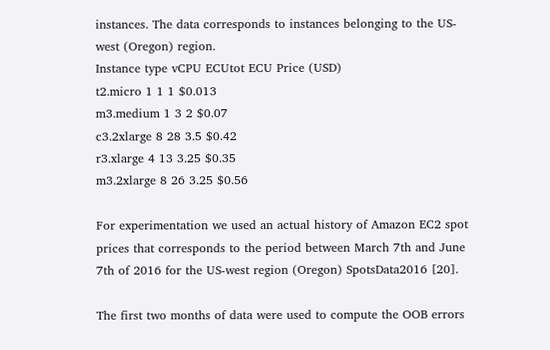instances. The data corresponds to instances belonging to the US-west (Oregon) region.
Instance type vCPU ECUtot ECU Price (USD)
t2.micro 1 1 1 $0.013
m3.medium 1 3 2 $0.07
c3.2xlarge 8 28 3.5 $0.42
r3.xlarge 4 13 3.25 $0.35
m3.2xlarge 8 26 3.25 $0.56

For experimentation we used an actual history of Amazon EC2 spot prices that corresponds to the period between March 7th and June 7th of 2016 for the US-west region (Oregon) SpotsData2016 [20].

The first two months of data were used to compute the OOB errors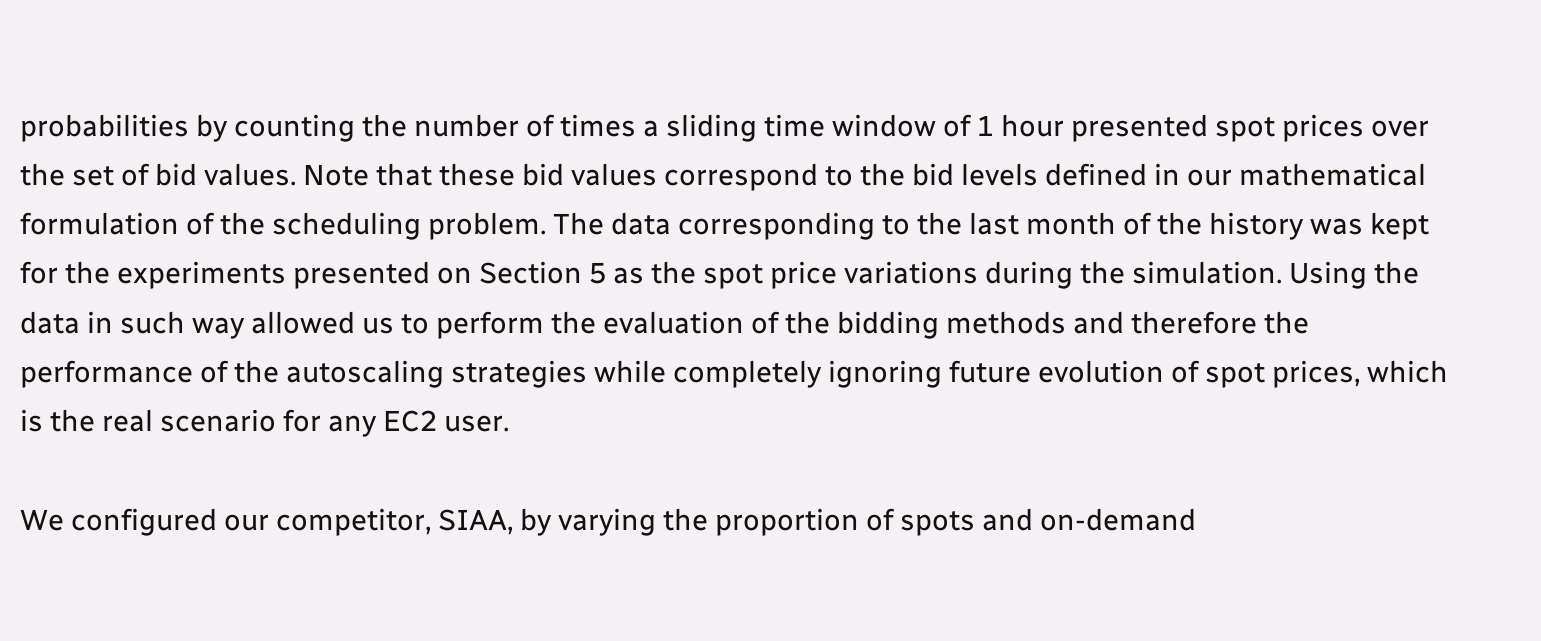probabilities by counting the number of times a sliding time window of 1 hour presented spot prices over the set of bid values. Note that these bid values correspond to the bid levels defined in our mathematical formulation of the scheduling problem. The data corresponding to the last month of the history was kept for the experiments presented on Section 5 as the spot price variations during the simulation. Using the data in such way allowed us to perform the evaluation of the bidding methods and therefore the performance of the autoscaling strategies while completely ignoring future evolution of spot prices, which is the real scenario for any EC2 user.

We configured our competitor, SIAA, by varying the proportion of spots and on-demand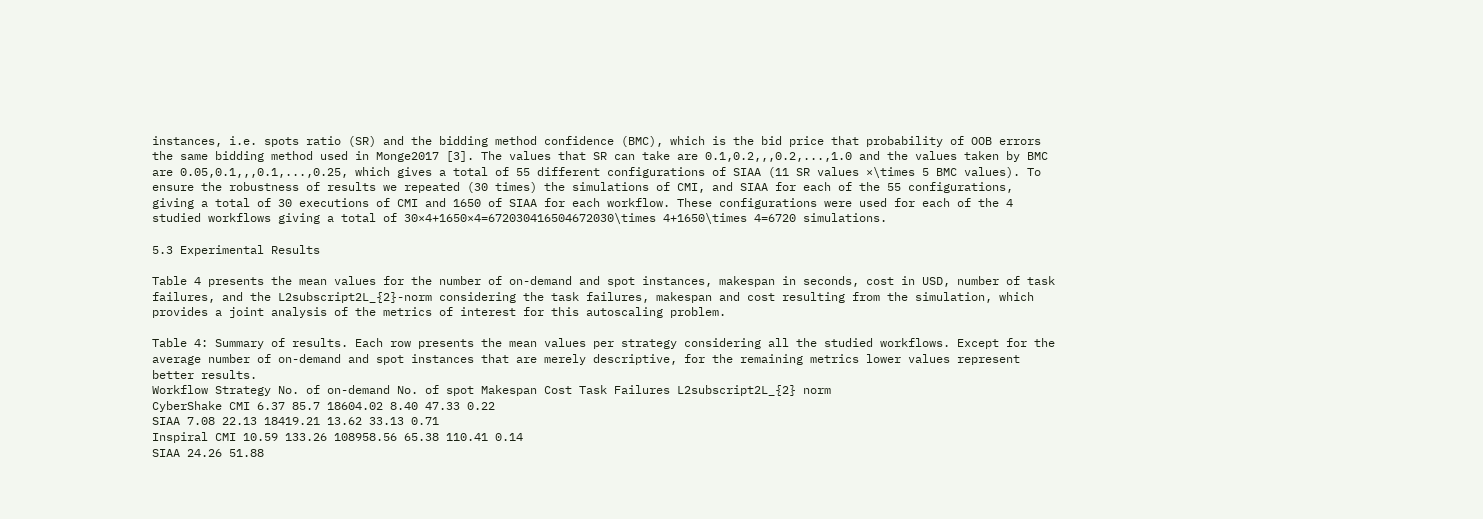instances, i.e. spots ratio (SR) and the bidding method confidence (BMC), which is the bid price that probability of OOB errors the same bidding method used in Monge2017 [3]. The values that SR can take are 0.1,0.2,,,0.2,...,1.0 and the values taken by BMC are 0.05,0.1,,,0.1,...,0.25, which gives a total of 55 different configurations of SIAA (11 SR values ×\times 5 BMC values). To ensure the robustness of results we repeated (30 times) the simulations of CMI, and SIAA for each of the 55 configurations, giving a total of 30 executions of CMI and 1650 of SIAA for each workflow. These configurations were used for each of the 4 studied workflows giving a total of 30×4+1650×4=672030416504672030\times 4+1650\times 4=6720 simulations.

5.3 Experimental Results

Table 4 presents the mean values for the number of on-demand and spot instances, makespan in seconds, cost in USD, number of task failures, and the L2subscript2L_{2}-norm considering the task failures, makespan and cost resulting from the simulation, which provides a joint analysis of the metrics of interest for this autoscaling problem.

Table 4: Summary of results. Each row presents the mean values per strategy considering all the studied workflows. Except for the average number of on-demand and spot instances that are merely descriptive, for the remaining metrics lower values represent better results.
Workflow Strategy No. of on-demand No. of spot Makespan Cost Task Failures L2subscript2L_{2} norm
CyberShake CMI 6.37 85.7 18604.02 8.40 47.33 0.22
SIAA 7.08 22.13 18419.21 13.62 33.13 0.71
Inspiral CMI 10.59 133.26 108958.56 65.38 110.41 0.14
SIAA 24.26 51.88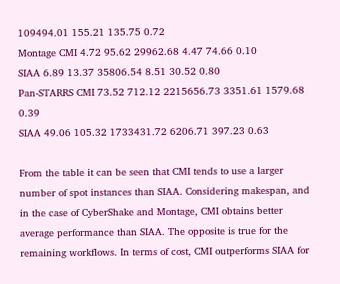109494.01 155.21 135.75 0.72
Montage CMI 4.72 95.62 29962.68 4.47 74.66 0.10
SIAA 6.89 13.37 35806.54 8.51 30.52 0.80
Pan-STARRS CMI 73.52 712.12 2215656.73 3351.61 1579.68 0.39
SIAA 49.06 105.32 1733431.72 6206.71 397.23 0.63

From the table it can be seen that CMI tends to use a larger number of spot instances than SIAA. Considering makespan, and in the case of CyberShake and Montage, CMI obtains better average performance than SIAA. The opposite is true for the remaining workflows. In terms of cost, CMI outperforms SIAA for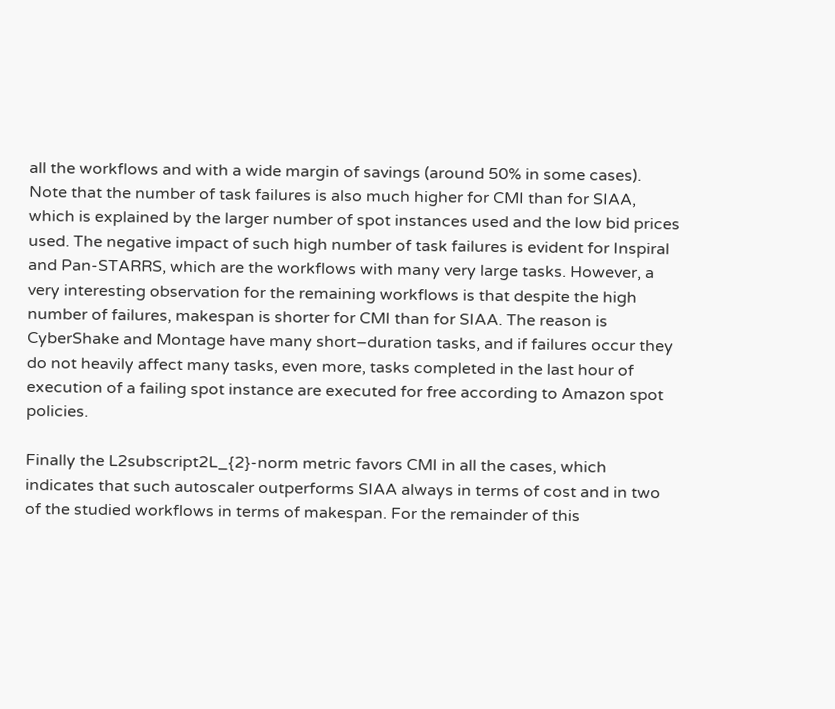all the workflows and with a wide margin of savings (around 50% in some cases). Note that the number of task failures is also much higher for CMI than for SIAA, which is explained by the larger number of spot instances used and the low bid prices used. The negative impact of such high number of task failures is evident for Inspiral and Pan-STARRS, which are the workflows with many very large tasks. However, a very interesting observation for the remaining workflows is that despite the high number of failures, makespan is shorter for CMI than for SIAA. The reason is CyberShake and Montage have many short–duration tasks, and if failures occur they do not heavily affect many tasks, even more, tasks completed in the last hour of execution of a failing spot instance are executed for free according to Amazon spot policies.

Finally the L2subscript2L_{2}-norm metric favors CMI in all the cases, which indicates that such autoscaler outperforms SIAA always in terms of cost and in two of the studied workflows in terms of makespan. For the remainder of this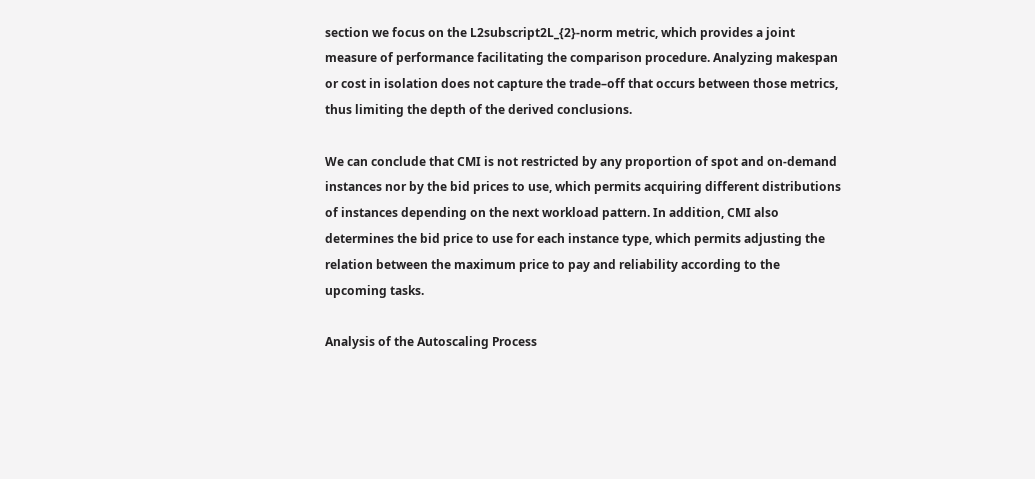section we focus on the L2subscript2L_{2}-norm metric, which provides a joint measure of performance facilitating the comparison procedure. Analyzing makespan or cost in isolation does not capture the trade–off that occurs between those metrics, thus limiting the depth of the derived conclusions.

We can conclude that CMI is not restricted by any proportion of spot and on-demand instances nor by the bid prices to use, which permits acquiring different distributions of instances depending on the next workload pattern. In addition, CMI also determines the bid price to use for each instance type, which permits adjusting the relation between the maximum price to pay and reliability according to the upcoming tasks.

Analysis of the Autoscaling Process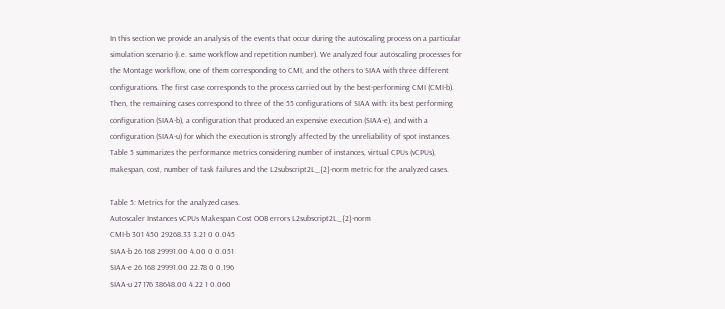In this section we provide an analysis of the events that occur during the autoscaling process on a particular simulation scenario (i.e. same workflow and repetition number). We analyzed four autoscaling processes for the Montage workflow, one of them corresponding to CMI, and the others to SIAA with three different configurations. The first case corresponds to the process carried out by the best-performing CMI (CMI-b). Then, the remaining cases correspond to three of the 55 configurations of SIAA with: its best performing configuration (SIAA-b), a configuration that produced an expensive execution (SIAA-e), and with a configuration (SIAA-u) for which the execution is strongly affected by the unreliability of spot instances. Table 5 summarizes the performance metrics considering number of instances, virtual CPUs (vCPUs), makespan, cost, number of task failures and the L2subscript2L_{2}-norm metric for the analyzed cases.

Table 5: Metrics for the analyzed cases.
Autoscaler Instances vCPUs Makespan Cost OOB errors L2subscript2L_{2}-norm
CMI-b 301 450 29268.33 3.21 0 0.045
SIAA-b 26 168 29991.00 4.00 0 0.051
SIAA-e 26 168 29991.00 22.78 0 0.196
SIAA-u 27 176 38648.00 4.22 1 0.060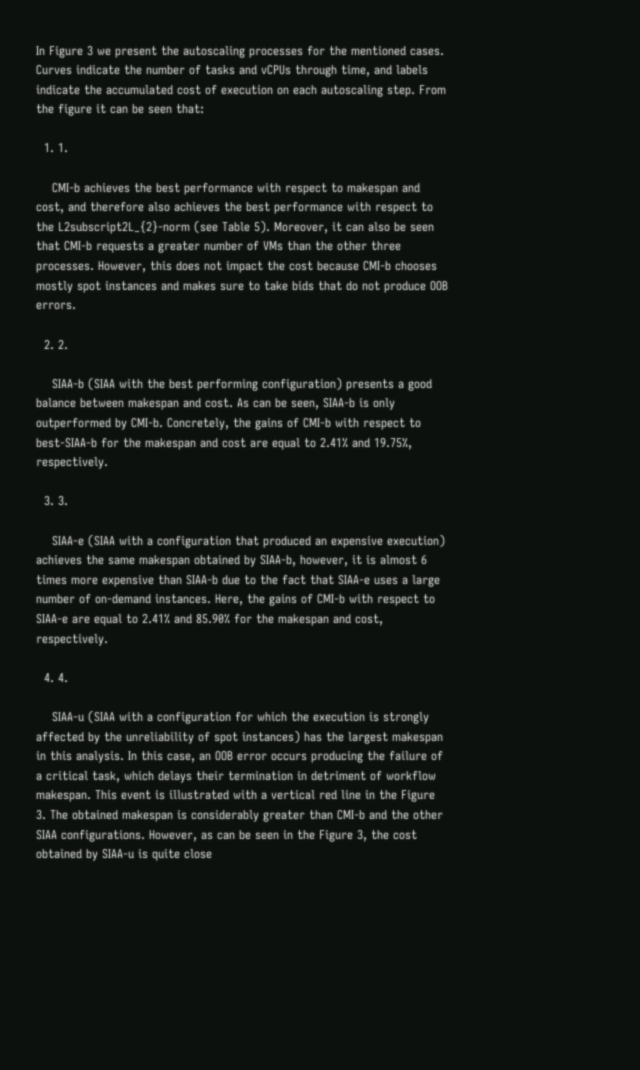In Figure 3 we present the autoscaling processes for the mentioned cases. Curves indicate the number of tasks and vCPUs through time, and labels indicate the accumulated cost of execution on each autoscaling step. From the figure it can be seen that:

  1. 1.

    CMI-b achieves the best performance with respect to makespan and cost, and therefore also achieves the best performance with respect to the L2subscript2L_{2}-norm (see Table 5). Moreover, it can also be seen that CMI-b requests a greater number of VMs than the other three processes. However, this does not impact the cost because CMI-b chooses mostly spot instances and makes sure to take bids that do not produce OOB errors.

  2. 2.

    SIAA-b (SIAA with the best performing configuration) presents a good balance between makespan and cost. As can be seen, SIAA-b is only outperformed by CMI-b. Concretely, the gains of CMI-b with respect to best-SIAA-b for the makespan and cost are equal to 2.41% and 19.75%, respectively.

  3. 3.

    SIAA-e (SIAA with a configuration that produced an expensive execution) achieves the same makespan obtained by SIAA-b, however, it is almost 6 times more expensive than SIAA-b due to the fact that SIAA-e uses a large number of on-demand instances. Here, the gains of CMI-b with respect to SIAA-e are equal to 2.41% and 85.90% for the makespan and cost, respectively.

  4. 4.

    SIAA-u (SIAA with a configuration for which the execution is strongly affected by the unreliability of spot instances) has the largest makespan in this analysis. In this case, an OOB error occurs producing the failure of a critical task, which delays their termination in detriment of workflow makespan. This event is illustrated with a vertical red line in the Figure 3. The obtained makespan is considerably greater than CMI-b and the other SIAA configurations. However, as can be seen in the Figure 3, the cost obtained by SIAA-u is quite close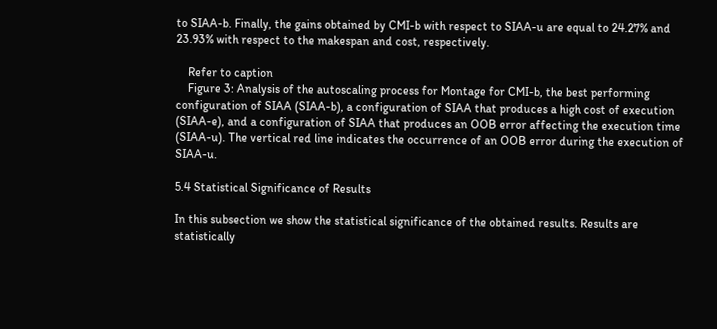to SIAA-b. Finally, the gains obtained by CMI-b with respect to SIAA-u are equal to 24.27% and 23.93% with respect to the makespan and cost, respectively.

    Refer to caption
    Figure 3: Analysis of the autoscaling process for Montage for CMI-b, the best performing configuration of SIAA (SIAA-b), a configuration of SIAA that produces a high cost of execution (SIAA-e), and a configuration of SIAA that produces an OOB error affecting the execution time (SIAA-u). The vertical red line indicates the occurrence of an OOB error during the execution of SIAA-u.

5.4 Statistical Significance of Results

In this subsection we show the statistical significance of the obtained results. Results are statistically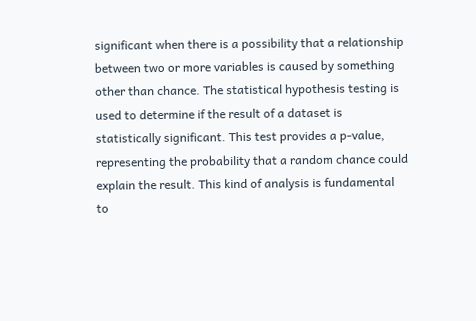significant when there is a possibility that a relationship between two or more variables is caused by something other than chance. The statistical hypothesis testing is used to determine if the result of a dataset is statistically significant. This test provides a p-value, representing the probability that a random chance could explain the result. This kind of analysis is fundamental to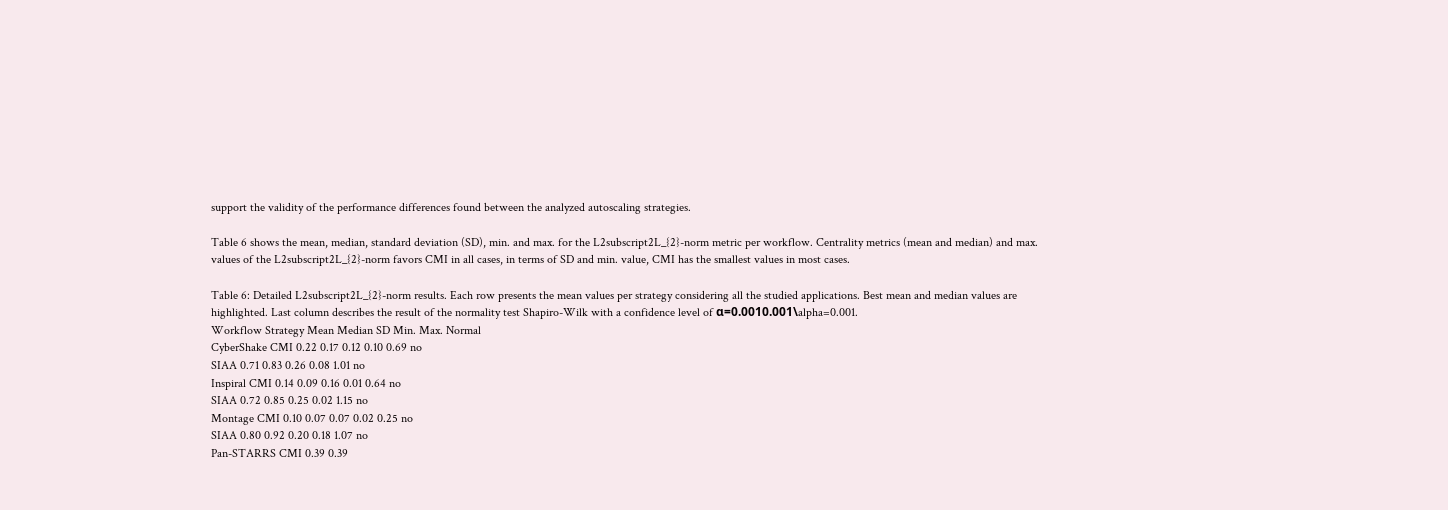support the validity of the performance differences found between the analyzed autoscaling strategies.

Table 6 shows the mean, median, standard deviation (SD), min. and max. for the L2subscript2L_{2}-norm metric per workflow. Centrality metrics (mean and median) and max. values of the L2subscript2L_{2}-norm favors CMI in all cases, in terms of SD and min. value, CMI has the smallest values in most cases.

Table 6: Detailed L2subscript2L_{2}-norm results. Each row presents the mean values per strategy considering all the studied applications. Best mean and median values are highlighted. Last column describes the result of the normality test Shapiro-Wilk with a confidence level of α=0.0010.001\alpha=0.001.
Workflow Strategy Mean Median SD Min. Max. Normal
CyberShake CMI 0.22 0.17 0.12 0.10 0.69 no
SIAA 0.71 0.83 0.26 0.08 1.01 no
Inspiral CMI 0.14 0.09 0.16 0.01 0.64 no
SIAA 0.72 0.85 0.25 0.02 1.15 no
Montage CMI 0.10 0.07 0.07 0.02 0.25 no
SIAA 0.80 0.92 0.20 0.18 1.07 no
Pan-STARRS CMI 0.39 0.39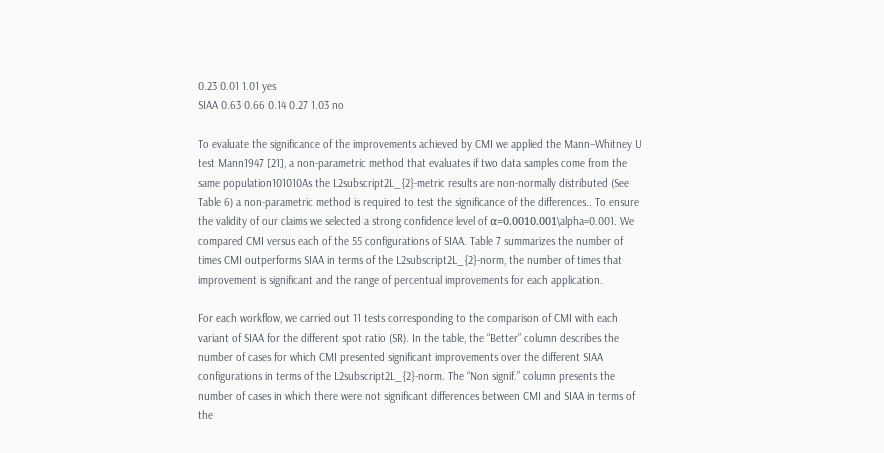0.23 0.01 1.01 yes
SIAA 0.63 0.66 0.14 0.27 1.03 no

To evaluate the significance of the improvements achieved by CMI we applied the Mann–Whitney U test Mann1947 [21], a non-parametric method that evaluates if two data samples come from the same population101010As the L2subscript2L_{2}-metric results are non-normally distributed (See Table 6) a non-parametric method is required to test the significance of the differences.. To ensure the validity of our claims we selected a strong confidence level of α=0.0010.001\alpha=0.001. We compared CMI versus each of the 55 configurations of SIAA. Table 7 summarizes the number of times CMI outperforms SIAA in terms of the L2subscript2L_{2}-norm, the number of times that improvement is significant and the range of percentual improvements for each application.

For each workflow, we carried out 11 tests corresponding to the comparison of CMI with each variant of SIAA for the different spot ratio (SR). In the table, the “Better” column describes the number of cases for which CMI presented significant improvements over the different SIAA configurations in terms of the L2subscript2L_{2}-norm. The “Non signif.” column presents the number of cases in which there were not significant differences between CMI and SIAA in terms of the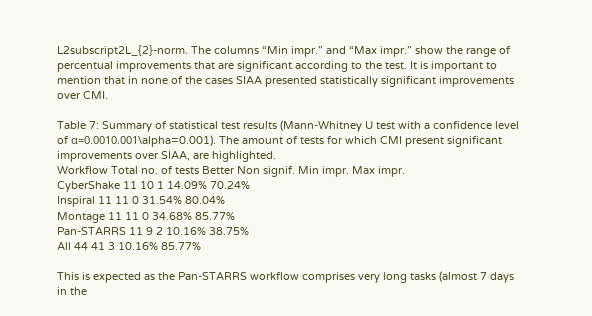L2subscript2L_{2}-norm. The columns “Min impr.” and “Max impr.” show the range of percentual improvements that are significant according to the test. It is important to mention that in none of the cases SIAA presented statistically significant improvements over CMI.

Table 7: Summary of statistical test results (Mann-Whitney U test with a confidence level of α=0.0010.001\alpha=0.001). The amount of tests for which CMI present significant improvements over SIAA, are highlighted.
Workflow Total no. of tests Better Non signif. Min impr. Max impr.
CyberShake 11 10 1 14.09% 70.24%
Inspiral 11 11 0 31.54% 80.04%
Montage 11 11 0 34.68% 85.77%
Pan-STARRS 11 9 2 10.16% 38.75%
All 44 41 3 10.16% 85.77%

This is expected as the Pan-STARRS workflow comprises very long tasks (almost 7 days in the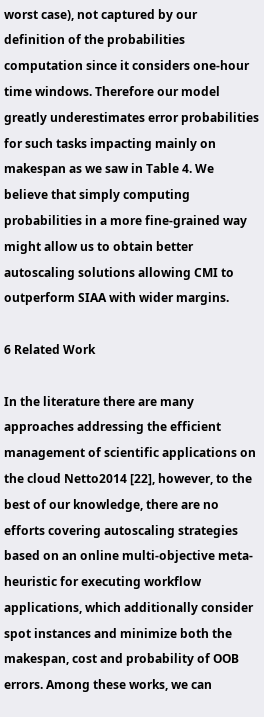worst case), not captured by our definition of the probabilities computation since it considers one-hour time windows. Therefore our model greatly underestimates error probabilities for such tasks impacting mainly on makespan as we saw in Table 4. We believe that simply computing probabilities in a more fine-grained way might allow us to obtain better autoscaling solutions allowing CMI to outperform SIAA with wider margins.

6 Related Work

In the literature there are many approaches addressing the efficient management of scientific applications on the cloud Netto2014 [22], however, to the best of our knowledge, there are no efforts covering autoscaling strategies based on an online multi-objective meta-heuristic for executing workflow applications, which additionally consider spot instances and minimize both the makespan, cost and probability of OOB errors. Among these works, we can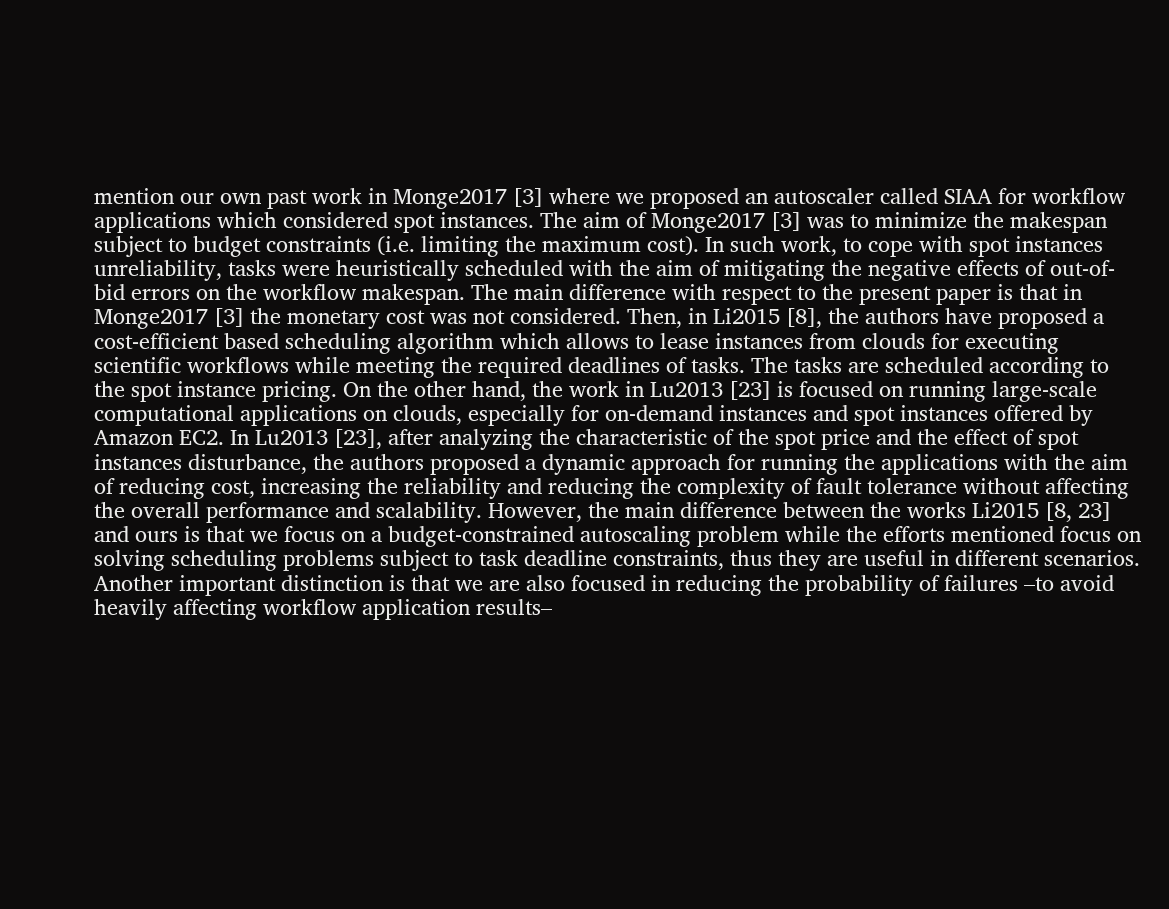mention our own past work in Monge2017 [3] where we proposed an autoscaler called SIAA for workflow applications which considered spot instances. The aim of Monge2017 [3] was to minimize the makespan subject to budget constraints (i.e. limiting the maximum cost). In such work, to cope with spot instances unreliability, tasks were heuristically scheduled with the aim of mitigating the negative effects of out-of-bid errors on the workflow makespan. The main difference with respect to the present paper is that in Monge2017 [3] the monetary cost was not considered. Then, in Li2015 [8], the authors have proposed a cost-efficient based scheduling algorithm which allows to lease instances from clouds for executing scientific workflows while meeting the required deadlines of tasks. The tasks are scheduled according to the spot instance pricing. On the other hand, the work in Lu2013 [23] is focused on running large-scale computational applications on clouds, especially for on-demand instances and spot instances offered by Amazon EC2. In Lu2013 [23], after analyzing the characteristic of the spot price and the effect of spot instances disturbance, the authors proposed a dynamic approach for running the applications with the aim of reducing cost, increasing the reliability and reducing the complexity of fault tolerance without affecting the overall performance and scalability. However, the main difference between the works Li2015 [8, 23] and ours is that we focus on a budget-constrained autoscaling problem while the efforts mentioned focus on solving scheduling problems subject to task deadline constraints, thus they are useful in different scenarios. Another important distinction is that we are also focused in reducing the probability of failures –to avoid heavily affecting workflow application results–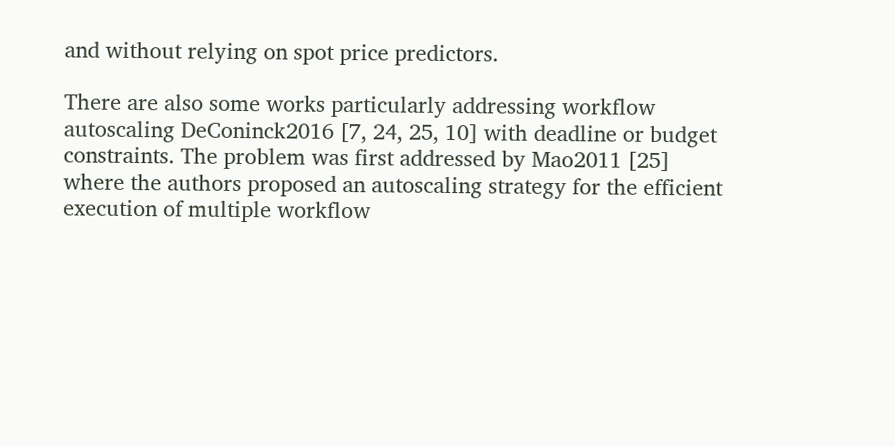and without relying on spot price predictors.

There are also some works particularly addressing workflow autoscaling DeConinck2016 [7, 24, 25, 10] with deadline or budget constraints. The problem was first addressed by Mao2011 [25] where the authors proposed an autoscaling strategy for the efficient execution of multiple workflow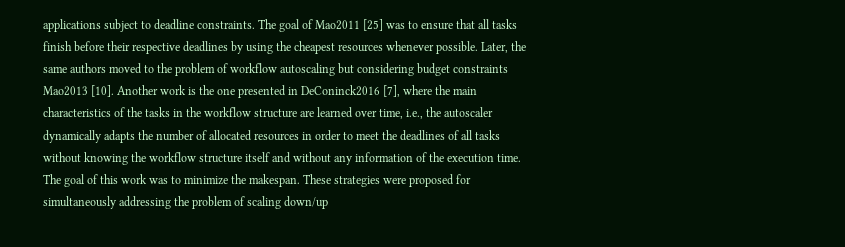applications subject to deadline constraints. The goal of Mao2011 [25] was to ensure that all tasks finish before their respective deadlines by using the cheapest resources whenever possible. Later, the same authors moved to the problem of workflow autoscaling but considering budget constraints Mao2013 [10]. Another work is the one presented in DeConinck2016 [7], where the main characteristics of the tasks in the workflow structure are learned over time, i.e., the autoscaler dynamically adapts the number of allocated resources in order to meet the deadlines of all tasks without knowing the workflow structure itself and without any information of the execution time. The goal of this work was to minimize the makespan. These strategies were proposed for simultaneously addressing the problem of scaling down/up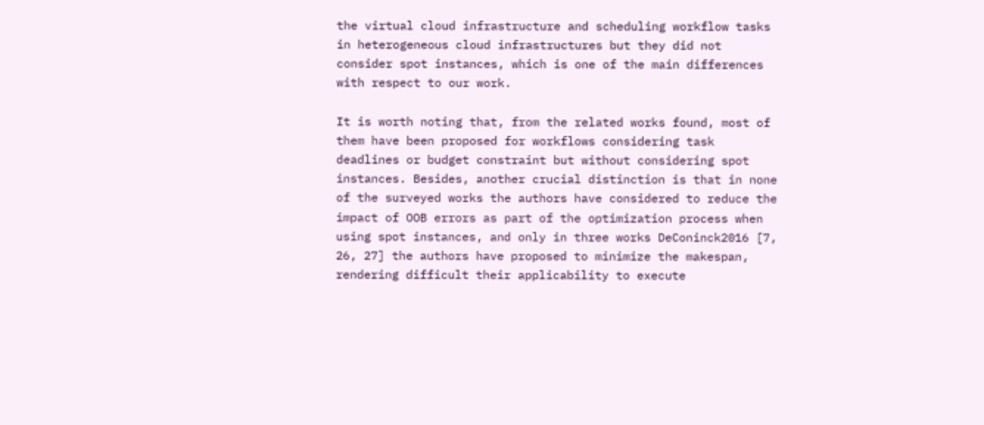the virtual cloud infrastructure and scheduling workflow tasks in heterogeneous cloud infrastructures but they did not consider spot instances, which is one of the main differences with respect to our work.

It is worth noting that, from the related works found, most of them have been proposed for workflows considering task deadlines or budget constraint but without considering spot instances. Besides, another crucial distinction is that in none of the surveyed works the authors have considered to reduce the impact of OOB errors as part of the optimization process when using spot instances, and only in three works DeConinck2016 [7, 26, 27] the authors have proposed to minimize the makespan, rendering difficult their applicability to execute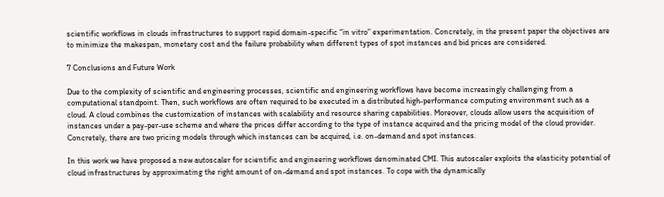scientific workflows in clouds infrastructures to support rapid domain-specific “in vitro” experimentation. Concretely, in the present paper the objectives are to minimize the makespan, monetary cost and the failure probability when different types of spot instances and bid prices are considered.

7 Conclusions and Future Work

Due to the complexity of scientific and engineering processes, scientific and engineering workflows have become increasingly challenging from a computational standpoint. Then, such workflows are often required to be executed in a distributed high-performance computing environment such as a cloud. A cloud combines the customization of instances with scalability and resource sharing capabilities. Moreover, clouds allow users the acquisition of instances under a pay-per-use scheme and where the prices differ according to the type of instance acquired and the pricing model of the cloud provider. Concretely, there are two pricing models through which instances can be acquired, i.e. on-demand and spot instances.

In this work we have proposed a new autoscaler for scientific and engineering workflows denominated CMI. This autoscaler exploits the elasticity potential of cloud infrastructures by approximating the right amount of on-demand and spot instances. To cope with the dynamically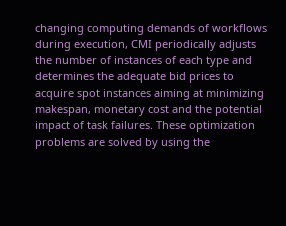changing computing demands of workflows during execution, CMI periodically adjusts the number of instances of each type and determines the adequate bid prices to acquire spot instances aiming at minimizing makespan, monetary cost and the potential impact of task failures. These optimization problems are solved by using the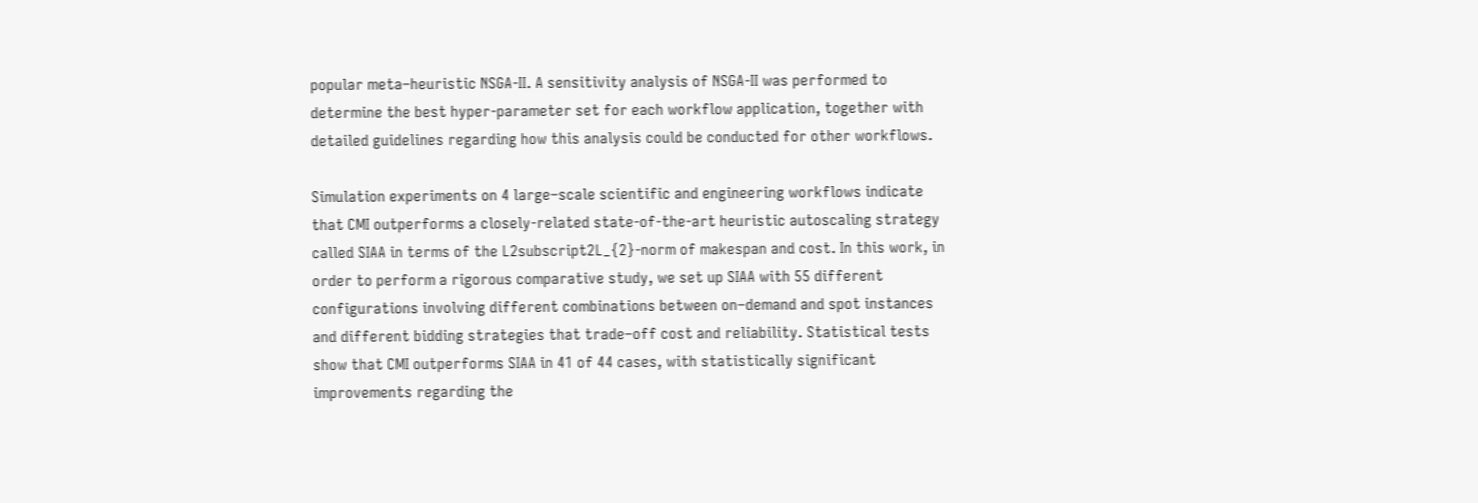popular meta–heuristic NSGA-II. A sensitivity analysis of NSGA-II was performed to determine the best hyper-parameter set for each workflow application, together with detailed guidelines regarding how this analysis could be conducted for other workflows.

Simulation experiments on 4 large–scale scientific and engineering workflows indicate that CMI outperforms a closely-related state-of-the-art heuristic autoscaling strategy called SIAA in terms of the L2subscript2L_{2}-norm of makespan and cost. In this work, in order to perform a rigorous comparative study, we set up SIAA with 55 different configurations involving different combinations between on–demand and spot instances and different bidding strategies that trade–off cost and reliability. Statistical tests show that CMI outperforms SIAA in 41 of 44 cases, with statistically significant improvements regarding the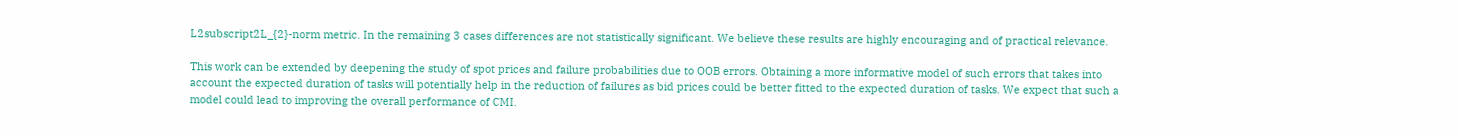L2subscript2L_{2}-norm metric. In the remaining 3 cases differences are not statistically significant. We believe these results are highly encouraging and of practical relevance.

This work can be extended by deepening the study of spot prices and failure probabilities due to OOB errors. Obtaining a more informative model of such errors that takes into account the expected duration of tasks will potentially help in the reduction of failures as bid prices could be better fitted to the expected duration of tasks. We expect that such a model could lead to improving the overall performance of CMI.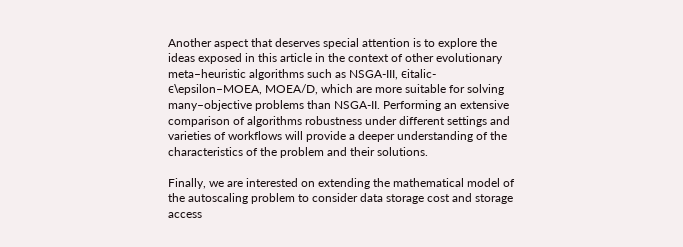Another aspect that deserves special attention is to explore the ideas exposed in this article in the context of other evolutionary meta–heuristic algorithms such as NSGA-III, ϵitalic-ϵ\epsilon–MOEA, MOEA/D, which are more suitable for solving many–objective problems than NSGA-II. Performing an extensive comparison of algorithms robustness under different settings and varieties of workflows will provide a deeper understanding of the characteristics of the problem and their solutions.

Finally, we are interested on extending the mathematical model of the autoscaling problem to consider data storage cost and storage access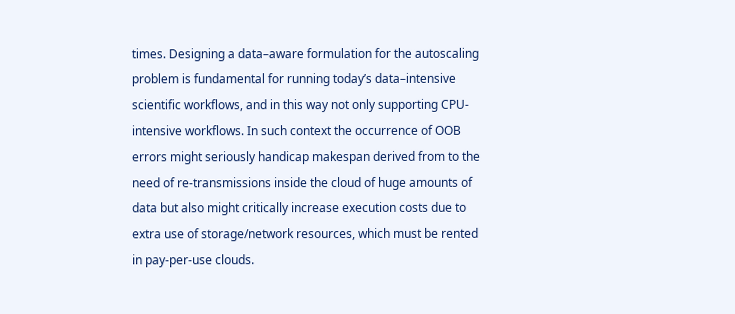times. Designing a data–aware formulation for the autoscaling problem is fundamental for running today’s data–intensive scientific workflows, and in this way not only supporting CPU-intensive workflows. In such context the occurrence of OOB errors might seriously handicap makespan derived from to the need of re-transmissions inside the cloud of huge amounts of data but also might critically increase execution costs due to extra use of storage/network resources, which must be rented in pay-per-use clouds.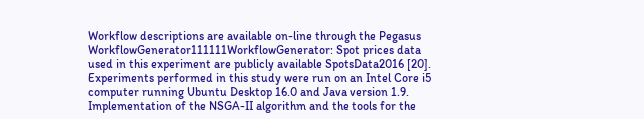Workflow descriptions are available on-line through the Pegasus WorkflowGenerator111111WorkflowGenerator: Spot prices data used in this experiment are publicly available SpotsData2016 [20]. Experiments performed in this study were run on an Intel Core i5 computer running Ubuntu Desktop 16.0 and Java version 1.9. Implementation of the NSGA-II algorithm and the tools for the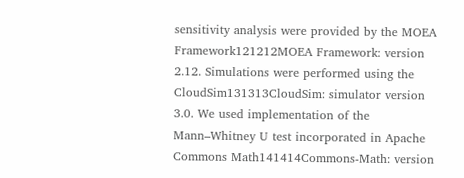sensitivity analysis were provided by the MOEA Framework121212MOEA Framework: version 2.12. Simulations were performed using the CloudSim131313CloudSim: simulator version 3.0. We used implementation of the Mann–Whitney U test incorporated in Apache Commons Math141414Commons-Math: version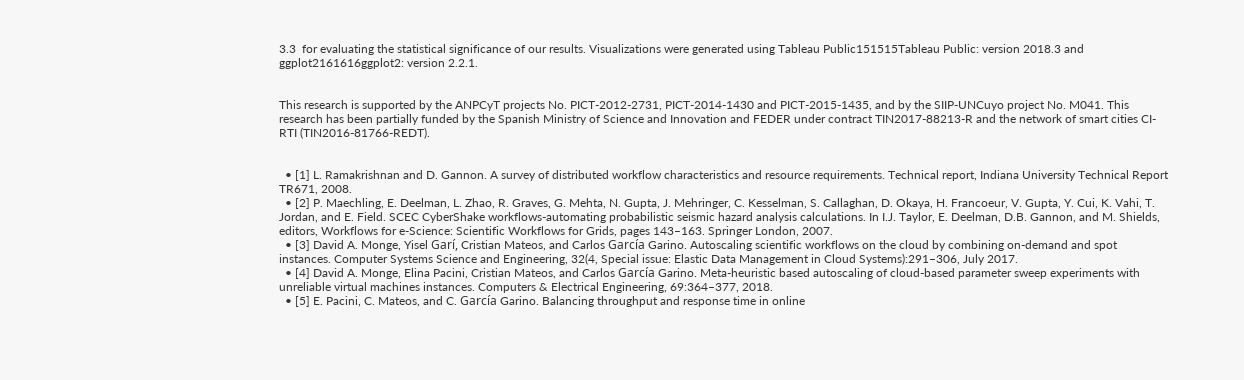3.3  for evaluating the statistical significance of our results. Visualizations were generated using Tableau Public151515Tableau Public: version 2018.3 and ggplot2161616ggplot2: version 2.2.1.


This research is supported by the ANPCyT projects No. PICT-2012-2731, PICT-2014-1430 and PICT-2015-1435, and by the SIIP-UNCuyo project No. M041. This research has been partially funded by the Spanish Ministry of Science and Innovation and FEDER under contract TIN2017-88213-R and the network of smart cities CI-RTI (TIN2016-81766-REDT).


  • [1] L. Ramakrishnan and D. Gannon. A survey of distributed workflow characteristics and resource requirements. Technical report, Indiana University Technical Report TR671, 2008.
  • [2] P. Maechling, E. Deelman, L. Zhao, R. Graves, G. Mehta, N. Gupta, J. Mehringer, C. Kesselman, S. Callaghan, D. Okaya, H. Francoeur, V. Gupta, Y. Cui, K. Vahi, T. Jordan, and E. Field. SCEC CyberShake workflows-automating probabilistic seismic hazard analysis calculations. In I.J. Taylor, E. Deelman, D.B. Gannon, and M. Shields, editors, Workflows for e-Science: Scientific Workflows for Grids, pages 143–163. Springer London, 2007.
  • [3] David A. Monge, Yisel Garí, Cristian Mateos, and Carlos García Garino. Autoscaling scientific workflows on the cloud by combining on-demand and spot instances. Computer Systems Science and Engineering, 32(4, Special issue: Elastic Data Management in Cloud Systems):291–306, July 2017.
  • [4] David A. Monge, Elina Pacini, Cristian Mateos, and Carlos García Garino. Meta-heuristic based autoscaling of cloud-based parameter sweep experiments with unreliable virtual machines instances. Computers & Electrical Engineering, 69:364–377, 2018.
  • [5] E. Pacini, C. Mateos, and C. García Garino. Balancing throughput and response time in online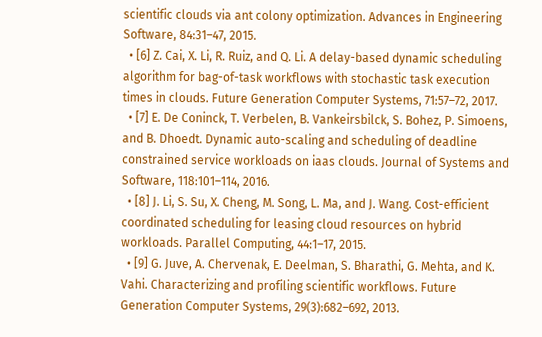scientific clouds via ant colony optimization. Advances in Engineering Software, 84:31–47, 2015.
  • [6] Z. Cai, X. Li, R. Ruiz, and Q. Li. A delay-based dynamic scheduling algorithm for bag-of-task workflows with stochastic task execution times in clouds. Future Generation Computer Systems, 71:57–72, 2017.
  • [7] E. De Coninck, T. Verbelen, B. Vankeirsbilck, S. Bohez, P. Simoens, and B. Dhoedt. Dynamic auto-scaling and scheduling of deadline constrained service workloads on iaas clouds. Journal of Systems and Software, 118:101–114, 2016.
  • [8] J. Li, S. Su, X. Cheng, M. Song, L. Ma, and J. Wang. Cost-efficient coordinated scheduling for leasing cloud resources on hybrid workloads. Parallel Computing, 44:1–17, 2015.
  • [9] G. Juve, A. Chervenak, E. Deelman, S. Bharathi, G. Mehta, and K. Vahi. Characterizing and profiling scientific workflows. Future Generation Computer Systems, 29(3):682–692, 2013.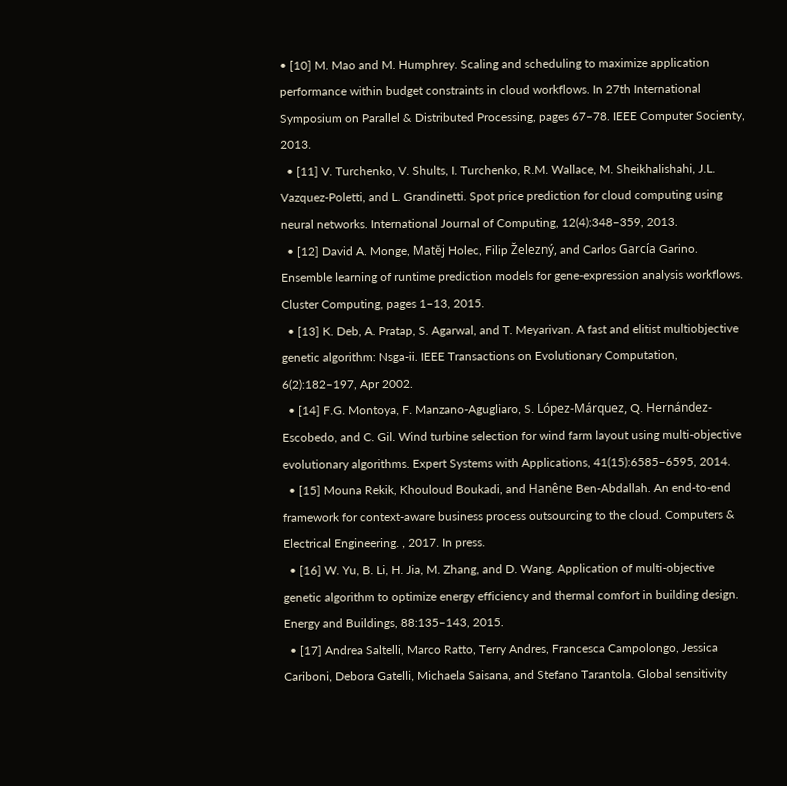• [10] M. Mao and M. Humphrey. Scaling and scheduling to maximize application performance within budget constraints in cloud workflows. In 27th International Symposium on Parallel & Distributed Processing, pages 67–78. IEEE Computer Socienty, 2013.
  • [11] V. Turchenko, V. Shults, I. Turchenko, R.M. Wallace, M. Sheikhalishahi, J.L. Vazquez-Poletti, and L. Grandinetti. Spot price prediction for cloud computing using neural networks. International Journal of Computing, 12(4):348–359, 2013.
  • [12] David A. Monge, Matĕj Holec, Filip Z̆elezný, and Carlos García Garino. Ensemble learning of runtime prediction models for gene-expression analysis workflows. Cluster Computing, pages 1–13, 2015.
  • [13] K. Deb, A. Pratap, S. Agarwal, and T. Meyarivan. A fast and elitist multiobjective genetic algorithm: Nsga-ii. IEEE Transactions on Evolutionary Computation, 6(2):182–197, Apr 2002.
  • [14] F.G. Montoya, F. Manzano-Agugliaro, S. López-Márquez, Q. Hernández-Escobedo, and C. Gil. Wind turbine selection for wind farm layout using multi-objective evolutionary algorithms. Expert Systems with Applications, 41(15):6585–6595, 2014.
  • [15] Mouna Rekik, Khouloud Boukadi, and Hanêne Ben-Abdallah. An end-to-end framework for context-aware business process outsourcing to the cloud. Computers & Electrical Engineering. , 2017. In press.
  • [16] W. Yu, B. Li, H. Jia, M. Zhang, and D. Wang. Application of multi-objective genetic algorithm to optimize energy efficiency and thermal comfort in building design. Energy and Buildings, 88:135–143, 2015.
  • [17] Andrea Saltelli, Marco Ratto, Terry Andres, Francesca Campolongo, Jessica Cariboni, Debora Gatelli, Michaela Saisana, and Stefano Tarantola. Global sensitivity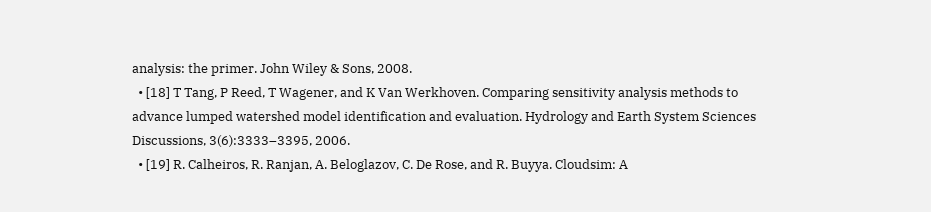analysis: the primer. John Wiley & Sons, 2008.
  • [18] T Tang, P Reed, T Wagener, and K Van Werkhoven. Comparing sensitivity analysis methods to advance lumped watershed model identification and evaluation. Hydrology and Earth System Sciences Discussions, 3(6):3333–3395, 2006.
  • [19] R. Calheiros, R. Ranjan, A. Beloglazov, C. De Rose, and R. Buyya. Cloudsim: A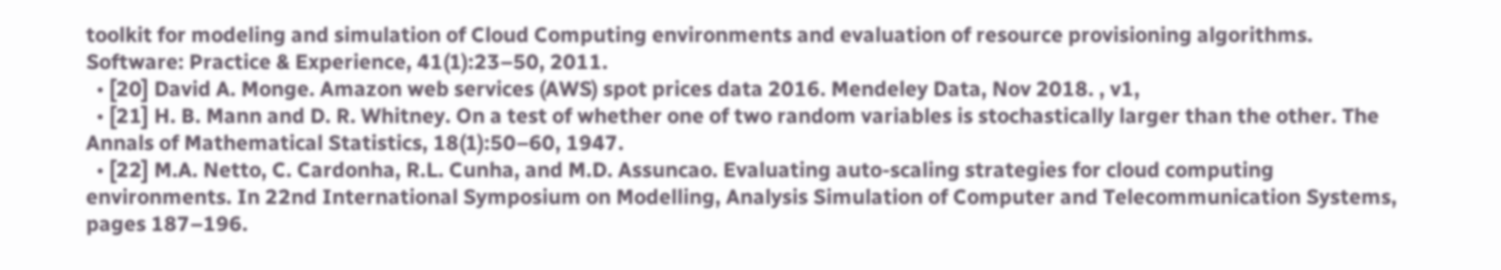toolkit for modeling and simulation of Cloud Computing environments and evaluation of resource provisioning algorithms. Software: Practice & Experience, 41(1):23–50, 2011.
  • [20] David A. Monge. Amazon web services (AWS) spot prices data 2016. Mendeley Data, Nov 2018. , v1,
  • [21] H. B. Mann and D. R. Whitney. On a test of whether one of two random variables is stochastically larger than the other. The Annals of Mathematical Statistics, 18(1):50–60, 1947.
  • [22] M.A. Netto, C. Cardonha, R.L. Cunha, and M.D. Assuncao. Evaluating auto-scaling strategies for cloud computing environments. In 22nd International Symposium on Modelling, Analysis Simulation of Computer and Telecommunication Systems, pages 187–196.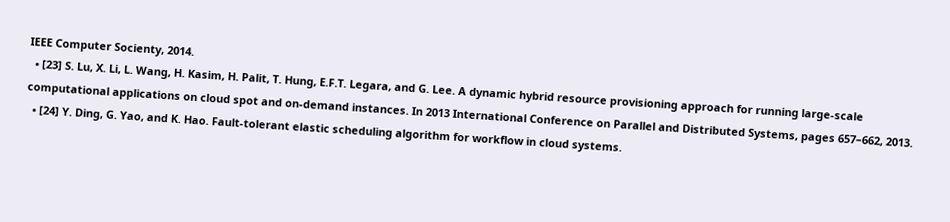IEEE Computer Socienty, 2014.
  • [23] S. Lu, X. Li, L. Wang, H. Kasim, H. Palit, T. Hung, E.F.T. Legara, and G. Lee. A dynamic hybrid resource provisioning approach for running large-scale computational applications on cloud spot and on-demand instances. In 2013 International Conference on Parallel and Distributed Systems, pages 657–662, 2013.
  • [24] Y. Ding, G. Yao, and K. Hao. Fault-tolerant elastic scheduling algorithm for workflow in cloud systems.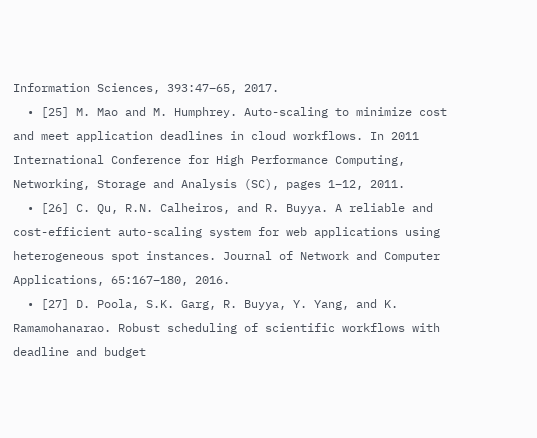Information Sciences, 393:47–65, 2017.
  • [25] M. Mao and M. Humphrey. Auto-scaling to minimize cost and meet application deadlines in cloud workflows. In 2011 International Conference for High Performance Computing, Networking, Storage and Analysis (SC), pages 1–12, 2011.
  • [26] C. Qu, R.N. Calheiros, and R. Buyya. A reliable and cost-efficient auto-scaling system for web applications using heterogeneous spot instances. Journal of Network and Computer Applications, 65:167–180, 2016.
  • [27] D. Poola, S.K. Garg, R. Buyya, Y. Yang, and K. Ramamohanarao. Robust scheduling of scientific workflows with deadline and budget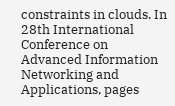constraints in clouds. In 28th International Conference on Advanced Information Networking and Applications, pages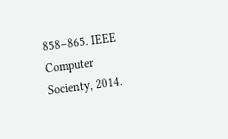858–865. IEEE Computer Socienty, 2014.